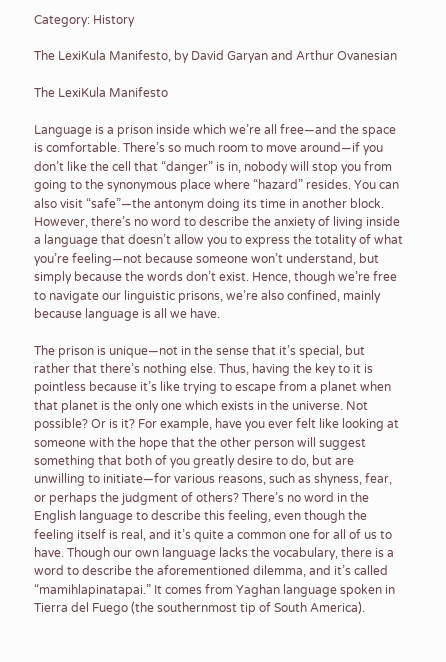Category: History

The LexiKula Manifesto, by David Garyan and Arthur Ovanesian

The LexiKula Manifesto

Language is a prison inside which we’re all free—and the space is comfortable. There’s so much room to move around—if you don’t like the cell that “danger” is in, nobody will stop you from going to the synonymous place where “hazard” resides. You can also visit “safe”—the antonym doing its time in another block. However, there’s no word to describe the anxiety of living inside a language that doesn’t allow you to express the totality of what you’re feeling—not because someone won’t understand, but simply because the words don’t exist. Hence, though we’re free to navigate our linguistic prisons, we’re also confined, mainly because language is all we have.

The prison is unique—not in the sense that it’s special, but rather that there’s nothing else. Thus, having the key to it is pointless because it’s like trying to escape from a planet when that planet is the only one which exists in the universe. Not possible? Or is it? For example, have you ever felt like looking at someone with the hope that the other person will suggest something that both of you greatly desire to do, but are unwilling to initiate—for various reasons, such as shyness, fear, or perhaps the judgment of others? There’s no word in the English language to describe this feeling, even though the feeling itself is real, and it’s quite a common one for all of us to have. Though our own language lacks the vocabulary, there is a word to describe the aforementioned dilemma, and it’s called “mamihlapinatapai.” It comes from Yaghan language spoken in Tierra del Fuego (the southernmost tip of South America).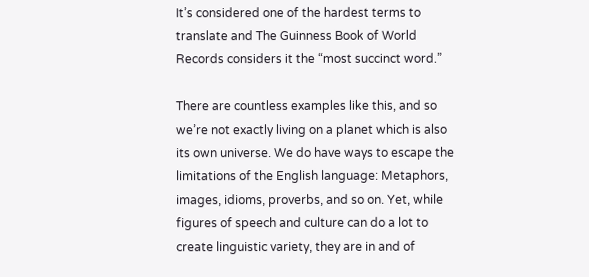It’s considered one of the hardest terms to translate and The Guinness Book of World Records considers it the “most succinct word.”

There are countless examples like this, and so we’re not exactly living on a planet which is also its own universe. We do have ways to escape the limitations of the English language: Metaphors, images, idioms, proverbs, and so on. Yet, while figures of speech and culture can do a lot to create linguistic variety, they are in and of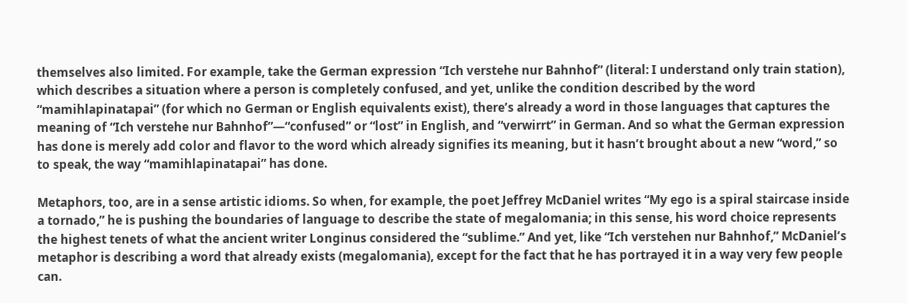themselves also limited. For example, take the German expression “Ich verstehe nur Bahnhof” (literal: I understand only train station), which describes a situation where a person is completely confused, and yet, unlike the condition described by the word “mamihlapinatapai” (for which no German or English equivalents exist), there’s already a word in those languages that captures the meaning of “Ich verstehe nur Bahnhof”—“confused” or “lost” in English, and “verwirrt” in German. And so what the German expression has done is merely add color and flavor to the word which already signifies its meaning, but it hasn’t brought about a new “word,” so to speak, the way “mamihlapinatapai” has done.

Metaphors, too, are in a sense artistic idioms. So when, for example, the poet Jeffrey McDaniel writes “My ego is a spiral staircase inside a tornado,” he is pushing the boundaries of language to describe the state of megalomania; in this sense, his word choice represents the highest tenets of what the ancient writer Longinus considered the “sublime.” And yet, like “Ich verstehen nur Bahnhof,” McDaniel’s metaphor is describing a word that already exists (megalomania), except for the fact that he has portrayed it in a way very few people can.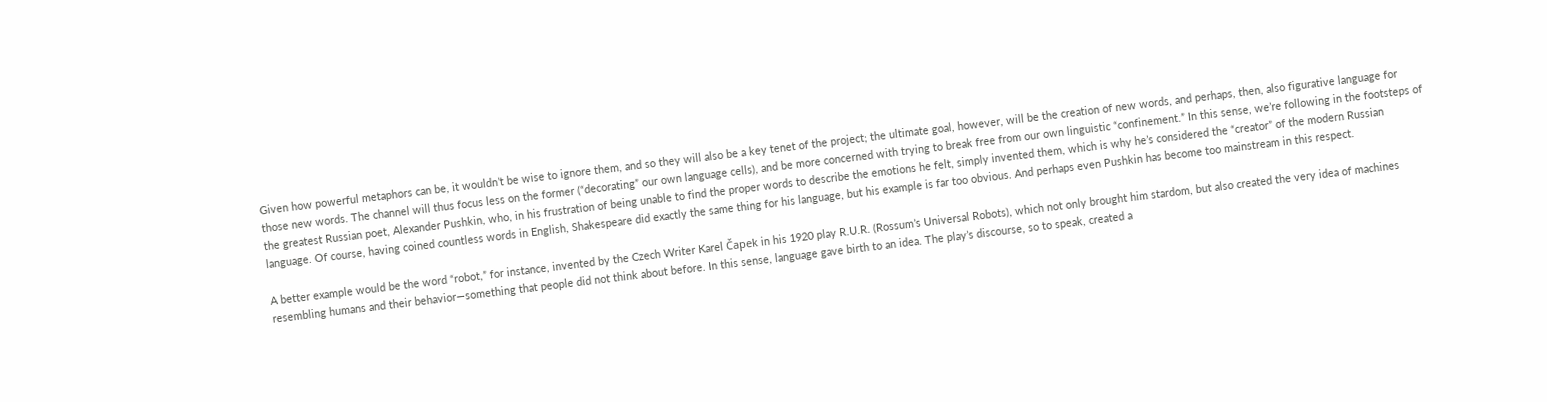Given how powerful metaphors can be, it wouldn’t be wise to ignore them, and so they will also be a key tenet of the project; the ultimate goal, however, will be the creation of new words, and perhaps, then, also figurative language for those new words. The channel will thus focus less on the former (“decorating” our own language cells), and be more concerned with trying to break free from our own linguistic “confinement.” In this sense, we’re following in the footsteps of the greatest Russian poet, Alexander Pushkin, who, in his frustration of being unable to find the proper words to describe the emotions he felt, simply invented them, which is why he’s considered the “creator” of the modern Russian language. Of course, having coined countless words in English, Shakespeare did exactly the same thing for his language, but his example is far too obvious. And perhaps even Pushkin has become too mainstream in this respect.

A better example would be the word “robot,” for instance, invented by the Czech Writer Karel Čapek in his 1920 play R.U.R. (Rossum’s Universal Robots), which not only brought him stardom, but also created the very idea of machines resembling humans and their behavior—something that people did not think about before. In this sense, language gave birth to an idea. The play’s discourse, so to speak, created a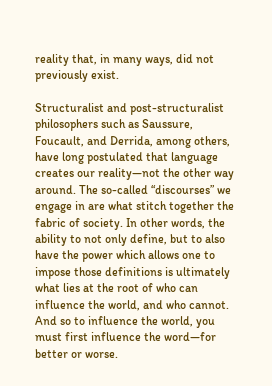reality that, in many ways, did not previously exist.

Structuralist and post-structuralist philosophers such as Saussure, Foucault, and Derrida, among others, have long postulated that language creates our reality—not the other way around. The so-called “discourses” we engage in are what stitch together the fabric of society. In other words, the ability to not only define, but to also have the power which allows one to impose those definitions is ultimately what lies at the root of who can influence the world, and who cannot. And so to influence the world, you must first influence the word—for better or worse.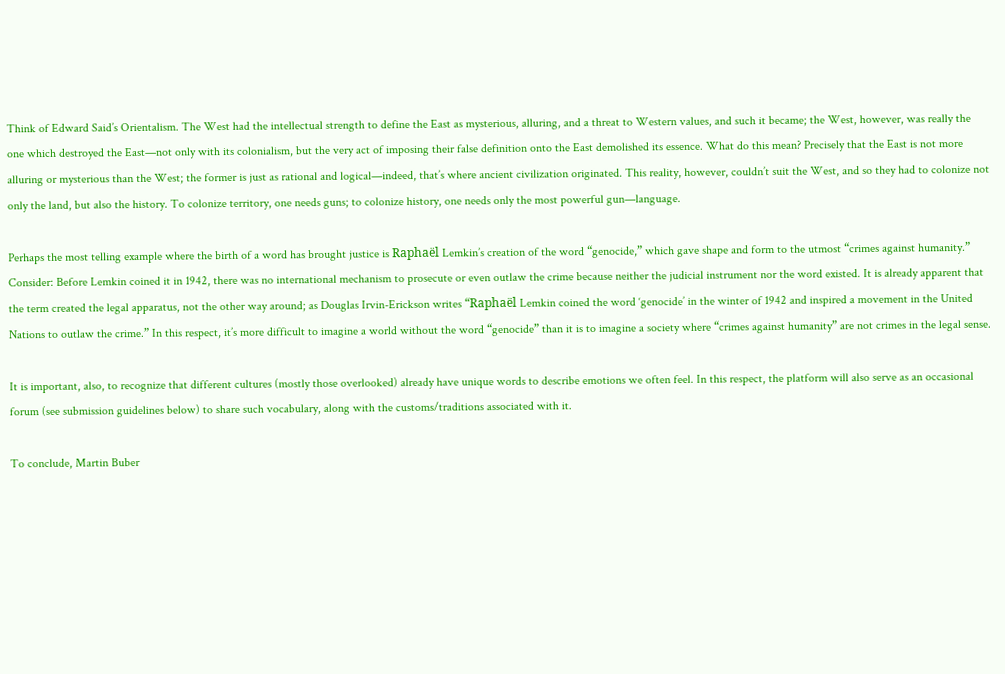Think of Edward Said’s Orientalism. The West had the intellectual strength to define the East as mysterious, alluring, and a threat to Western values, and such it became; the West, however, was really the one which destroyed the East—not only with its colonialism, but the very act of imposing their false definition onto the East demolished its essence. What do this mean? Precisely that the East is not more alluring or mysterious than the West; the former is just as rational and logical—indeed, that’s where ancient civilization originated. This reality, however, couldn’t suit the West, and so they had to colonize not only the land, but also the history. To colonize territory, one needs guns; to colonize history, one needs only the most powerful gun—language.

Perhaps the most telling example where the birth of a word has brought justice is Raphaël Lemkin’s creation of the word “genocide,” which gave shape and form to the utmost “crimes against humanity.” Consider: Before Lemkin coined it in 1942, there was no international mechanism to prosecute or even outlaw the crime because neither the judicial instrument nor the word existed. It is already apparent that the term created the legal apparatus, not the other way around; as Douglas Irvin-Erickson writes “Raphaël Lemkin coined the word ‘genocide’ in the winter of 1942 and inspired a movement in the United Nations to outlaw the crime.” In this respect, it’s more difficult to imagine a world without the word “genocide” than it is to imagine a society where “crimes against humanity” are not crimes in the legal sense.

It is important, also, to recognize that different cultures (mostly those overlooked) already have unique words to describe emotions we often feel. In this respect, the platform will also serve as an occasional forum (see submission guidelines below) to share such vocabulary, along with the customs/traditions associated with it.

To conclude, Martin Buber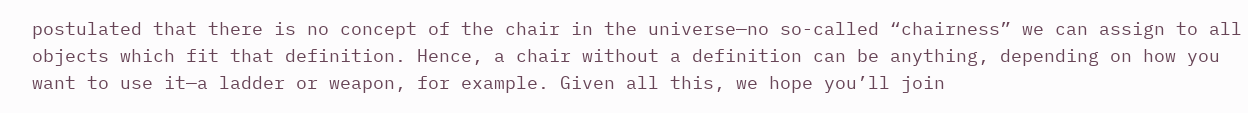postulated that there is no concept of the chair in the universe—no so-called “chairness” we can assign to all objects which fit that definition. Hence, a chair without a definition can be anything, depending on how you want to use it—a ladder or weapon, for example. Given all this, we hope you’ll join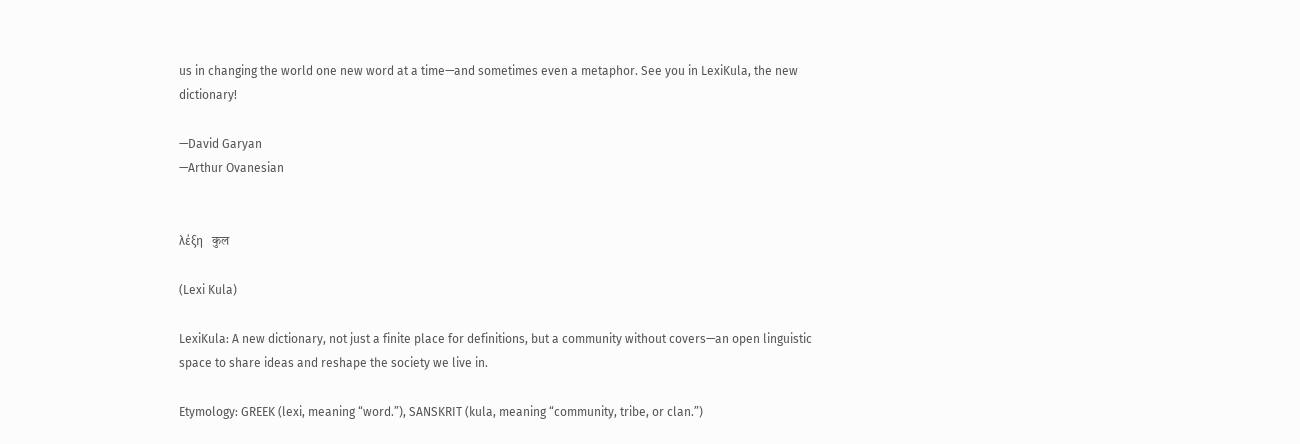us in changing the world one new word at a time—and sometimes even a metaphor. See you in LexiKula, the new dictionary!

—David Garyan
—Arthur Ovanesian


λέξη   कुल

(Lexi Kula)

LexiKula: A new dictionary, not just a finite place for definitions, but a community without covers—an open linguistic space to share ideas and reshape the society we live in.

Etymology: GREEK (lexi, meaning “word.”), SANSKRIT (kula, meaning “community, tribe, or clan.”)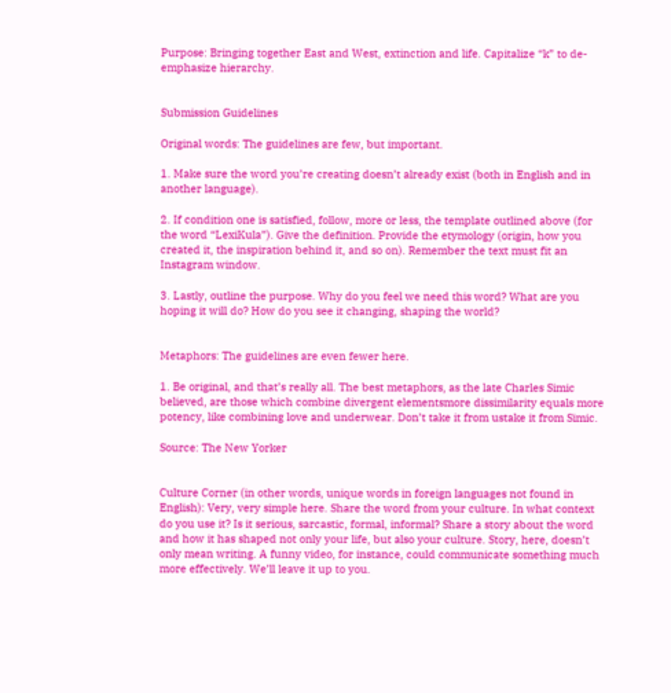Purpose: Bringing together East and West, extinction and life. Capitalize “k” to de-emphasize hierarchy.


Submission Guidelines

Original words: The guidelines are few, but important.

1. Make sure the word you’re creating doesn’t already exist (both in English and in another language).

2. If condition one is satisfied, follow, more or less, the template outlined above (for the word “LexiKula”). Give the definition. Provide the etymology (origin, how you created it, the inspiration behind it, and so on). Remember the text must fit an Instagram window.

3. Lastly, outline the purpose. Why do you feel we need this word? What are you hoping it will do? How do you see it changing, shaping the world?


Metaphors: The guidelines are even fewer here.

1. Be original, and that’s really all. The best metaphors, as the late Charles Simic believed, are those which combine divergent elementsmore dissimilarity equals more potency, like combining love and underwear. Don’t take it from ustake it from Simic.

Source: The New Yorker


Culture Corner (in other words, unique words in foreign languages not found in English): Very, very simple here. Share the word from your culture. In what context do you use it? Is it serious, sarcastic, formal, informal? Share a story about the word and how it has shaped not only your life, but also your culture. Story, here, doesn’t only mean writing. A funny video, for instance, could communicate something much more effectively. We’ll leave it up to you.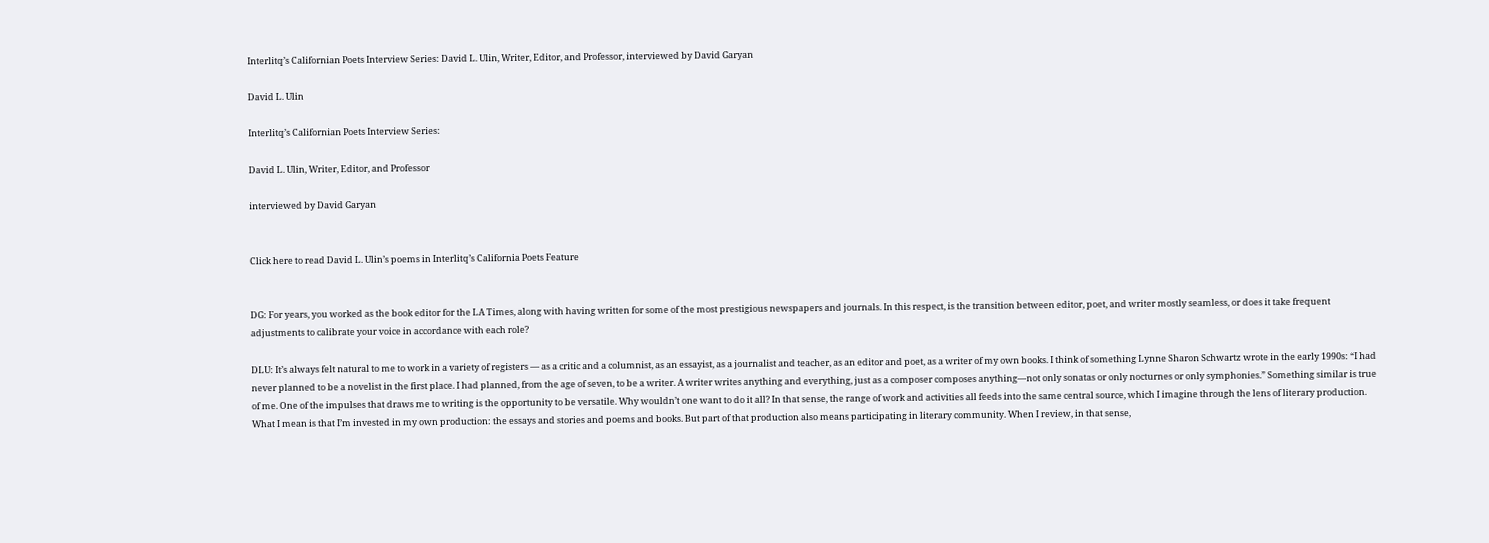Interlitq’s Californian Poets Interview Series: David L. Ulin, Writer, Editor, and Professor, interviewed by David Garyan

David L. Ulin

Interlitq’s Californian Poets Interview Series:

David L. Ulin, Writer, Editor, and Professor

interviewed by David Garyan


Click here to read David L. Ulin’s poems in Interlitq’s California Poets Feature


DG: For years, you worked as the book editor for the LA Times, along with having written for some of the most prestigious newspapers and journals. In this respect, is the transition between editor, poet, and writer mostly seamless, or does it take frequent adjustments to calibrate your voice in accordance with each role?

DLU: It’s always felt natural to me to work in a variety of registers — as a critic and a columnist, as an essayist, as a journalist and teacher, as an editor and poet, as a writer of my own books. I think of something Lynne Sharon Schwartz wrote in the early 1990s: “I had never planned to be a novelist in the first place. I had planned, from the age of seven, to be a writer. A writer writes anything and everything, just as a composer composes anything—not only sonatas or only nocturnes or only symphonies.” Something similar is true of me. One of the impulses that draws me to writing is the opportunity to be versatile. Why wouldn’t one want to do it all? In that sense, the range of work and activities all feeds into the same central source, which I imagine through the lens of literary production. What I mean is that I’m invested in my own production: the essays and stories and poems and books. But part of that production also means participating in literary community. When I review, in that sense,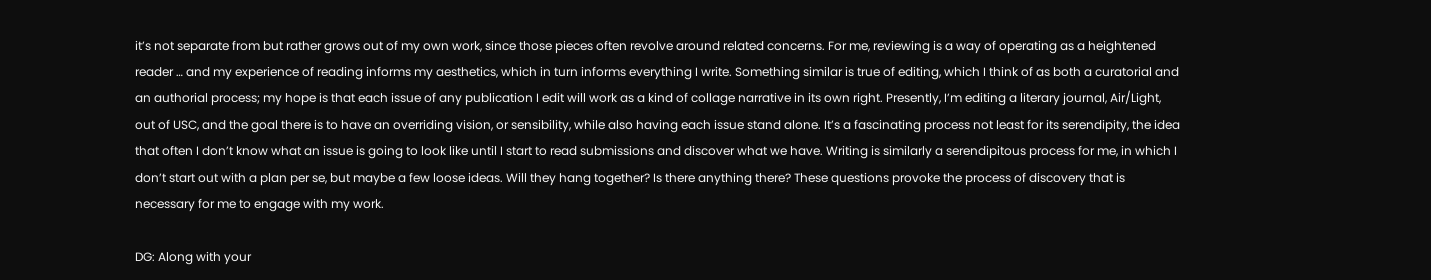it’s not separate from but rather grows out of my own work, since those pieces often revolve around related concerns. For me, reviewing is a way of operating as a heightened reader … and my experience of reading informs my aesthetics, which in turn informs everything I write. Something similar is true of editing, which I think of as both a curatorial and an authorial process; my hope is that each issue of any publication I edit will work as a kind of collage narrative in its own right. Presently, I’m editing a literary journal, Air/Light, out of USC, and the goal there is to have an overriding vision, or sensibility, while also having each issue stand alone. It’s a fascinating process not least for its serendipity, the idea that often I don’t know what an issue is going to look like until I start to read submissions and discover what we have. Writing is similarly a serendipitous process for me, in which I don’t start out with a plan per se, but maybe a few loose ideas. Will they hang together? Is there anything there? These questions provoke the process of discovery that is necessary for me to engage with my work.

DG: Along with your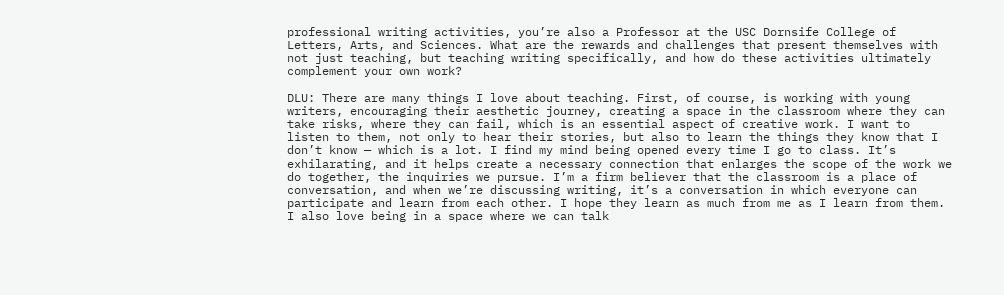professional writing activities, you’re also a Professor at the USC Dornsife College of Letters, Arts, and Sciences. What are the rewards and challenges that present themselves with not just teaching, but teaching writing specifically, and how do these activities ultimately complement your own work?

DLU: There are many things I love about teaching. First, of course, is working with young writers, encouraging their aesthetic journey, creating a space in the classroom where they can take risks, where they can fail, which is an essential aspect of creative work. I want to listen to them, not only to hear their stories, but also to learn the things they know that I don’t know — which is a lot. I find my mind being opened every time I go to class. It’s exhilarating, and it helps create a necessary connection that enlarges the scope of the work we do together, the inquiries we pursue. I’m a firm believer that the classroom is a place of conversation, and when we’re discussing writing, it’s a conversation in which everyone can participate and learn from each other. I hope they learn as much from me as I learn from them. I also love being in a space where we can talk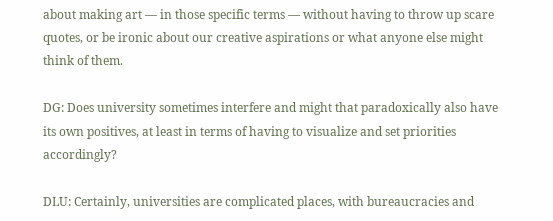about making art — in those specific terms — without having to throw up scare quotes, or be ironic about our creative aspirations or what anyone else might think of them.

DG: Does university sometimes interfere and might that paradoxically also have its own positives, at least in terms of having to visualize and set priorities accordingly?

DLU: Certainly, universities are complicated places, with bureaucracies and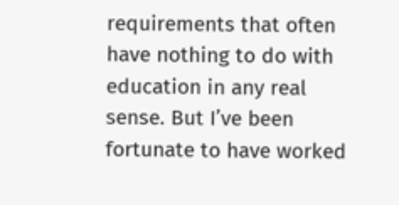requirements that often have nothing to do with education in any real sense. But I’ve been fortunate to have worked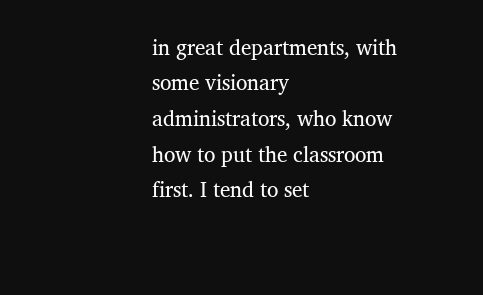in great departments, with some visionary administrators, who know how to put the classroom first. I tend to set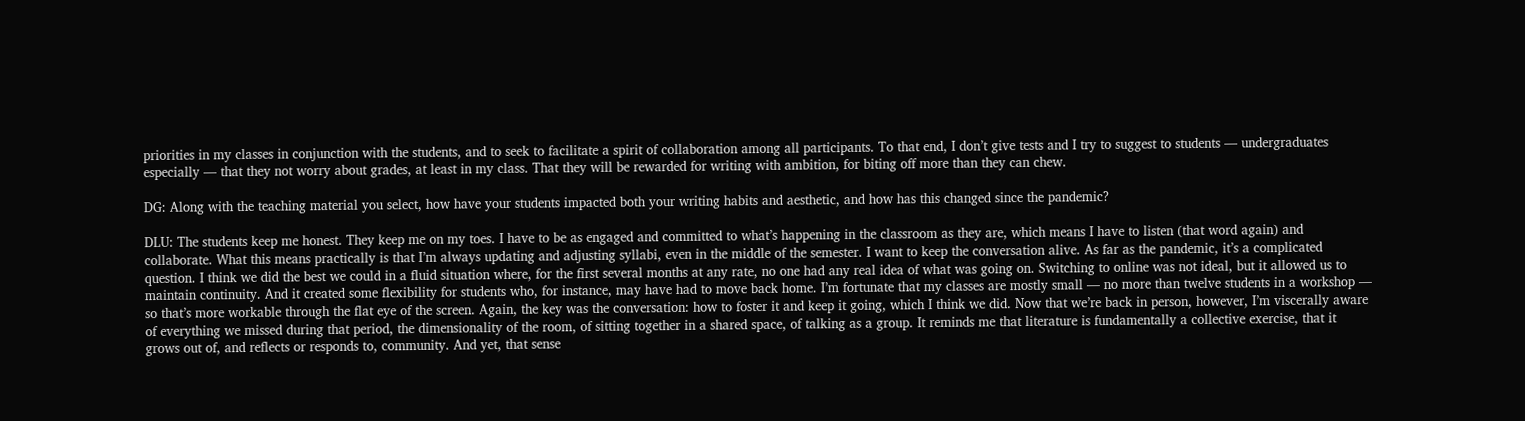priorities in my classes in conjunction with the students, and to seek to facilitate a spirit of collaboration among all participants. To that end, I don’t give tests and I try to suggest to students — undergraduates especially — that they not worry about grades, at least in my class. That they will be rewarded for writing with ambition, for biting off more than they can chew.

DG: Along with the teaching material you select, how have your students impacted both your writing habits and aesthetic, and how has this changed since the pandemic?

DLU: The students keep me honest. They keep me on my toes. I have to be as engaged and committed to what’s happening in the classroom as they are, which means I have to listen (that word again) and collaborate. What this means practically is that I’m always updating and adjusting syllabi, even in the middle of the semester. I want to keep the conversation alive. As far as the pandemic, it’s a complicated question. I think we did the best we could in a fluid situation where, for the first several months at any rate, no one had any real idea of what was going on. Switching to online was not ideal, but it allowed us to maintain continuity. And it created some flexibility for students who, for instance, may have had to move back home. I’m fortunate that my classes are mostly small — no more than twelve students in a workshop — so that’s more workable through the flat eye of the screen. Again, the key was the conversation: how to foster it and keep it going, which I think we did. Now that we’re back in person, however, I’m viscerally aware of everything we missed during that period, the dimensionality of the room, of sitting together in a shared space, of talking as a group. It reminds me that literature is fundamentally a collective exercise, that it grows out of, and reflects or responds to, community. And yet, that sense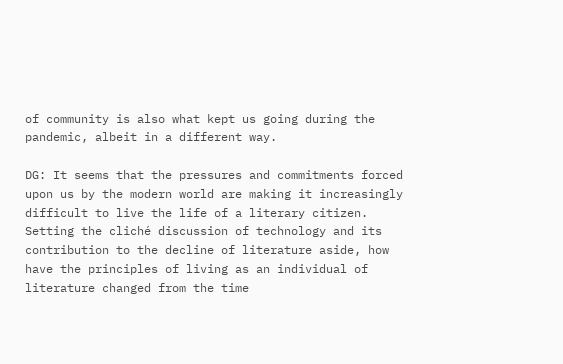of community is also what kept us going during the pandemic, albeit in a different way.

DG: It seems that the pressures and commitments forced upon us by the modern world are making it increasingly difficult to live the life of a literary citizen. Setting the cliché discussion of technology and its contribution to the decline of literature aside, how have the principles of living as an individual of literature changed from the time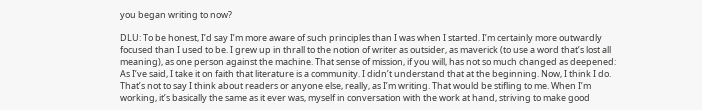you began writing to now?

DLU: To be honest, I’d say I’m more aware of such principles than I was when I started. I’m certainly more outwardly focused than I used to be. I grew up in thrall to the notion of writer as outsider, as maverick (to use a word that’s lost all meaning), as one person against the machine. That sense of mission, if you will, has not so much changed as deepened: As I’ve said, I take it on faith that literature is a community. I didn’t understand that at the beginning. Now, I think I do. That’s not to say I think about readers or anyone else, really, as I’m writing. That would be stifling to me. When I’m working, it’s basically the same as it ever was, myself in conversation with the work at hand, striving to make good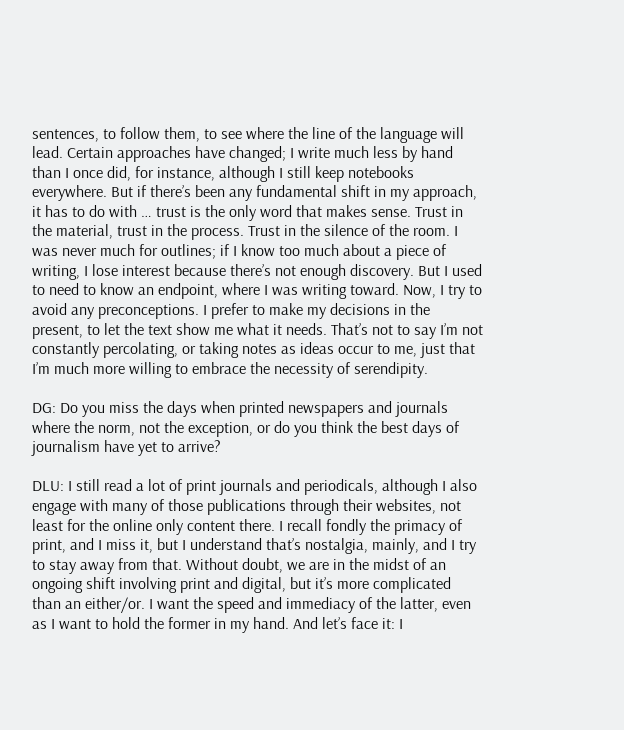sentences, to follow them, to see where the line of the language will lead. Certain approaches have changed; I write much less by hand than I once did, for instance, although I still keep notebooks everywhere. But if there’s been any fundamental shift in my approach, it has to do with … trust is the only word that makes sense. Trust in the material, trust in the process. Trust in the silence of the room. I was never much for outlines; if I know too much about a piece of writing, I lose interest because there’s not enough discovery. But I used to need to know an endpoint, where I was writing toward. Now, I try to avoid any preconceptions. I prefer to make my decisions in the present, to let the text show me what it needs. That’s not to say I’m not constantly percolating, or taking notes as ideas occur to me, just that I’m much more willing to embrace the necessity of serendipity.

DG: Do you miss the days when printed newspapers and journals where the norm, not the exception, or do you think the best days of journalism have yet to arrive?

DLU: I still read a lot of print journals and periodicals, although I also engage with many of those publications through their websites, not least for the online only content there. I recall fondly the primacy of print, and I miss it, but I understand that’s nostalgia, mainly, and I try to stay away from that. Without doubt, we are in the midst of an ongoing shift involving print and digital, but it’s more complicated than an either/or. I want the speed and immediacy of the latter, even as I want to hold the former in my hand. And let’s face it: I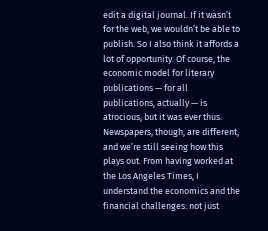edit a digital journal. If it wasn’t for the web, we wouldn’t be able to publish. So I also think it affords a lot of opportunity. Of course, the economic model for literary publications — for all publications, actually — is atrocious, but it was ever thus. Newspapers, though, are different, and we’re still seeing how this plays out. From having worked at the Los Angeles Times, I understand the economics and the financial challenges: not just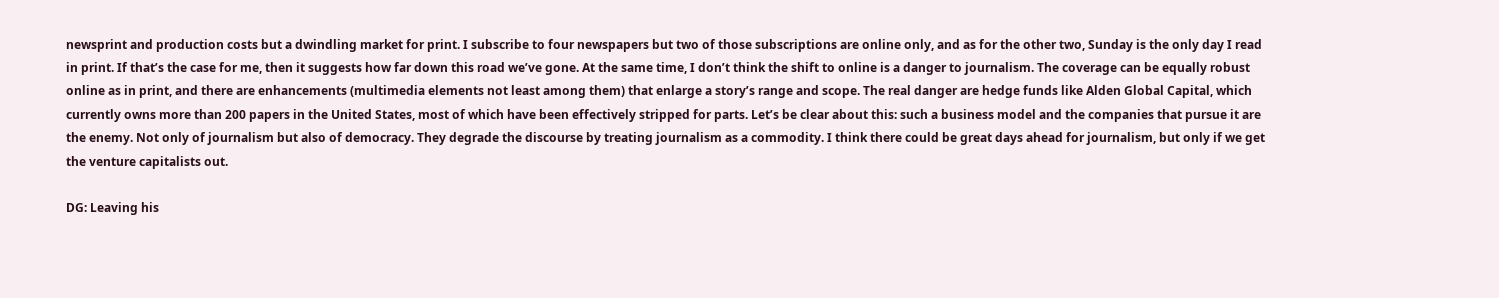newsprint and production costs but a dwindling market for print. I subscribe to four newspapers but two of those subscriptions are online only, and as for the other two, Sunday is the only day I read in print. If that’s the case for me, then it suggests how far down this road we’ve gone. At the same time, I don’t think the shift to online is a danger to journalism. The coverage can be equally robust online as in print, and there are enhancements (multimedia elements not least among them) that enlarge a story’s range and scope. The real danger are hedge funds like Alden Global Capital, which currently owns more than 200 papers in the United States, most of which have been effectively stripped for parts. Let’s be clear about this: such a business model and the companies that pursue it are the enemy. Not only of journalism but also of democracy. They degrade the discourse by treating journalism as a commodity. I think there could be great days ahead for journalism, but only if we get the venture capitalists out.

DG: Leaving his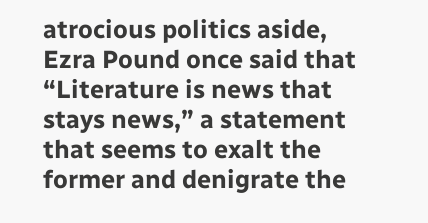atrocious politics aside, Ezra Pound once said that “Literature is news that stays news,” a statement that seems to exalt the former and denigrate the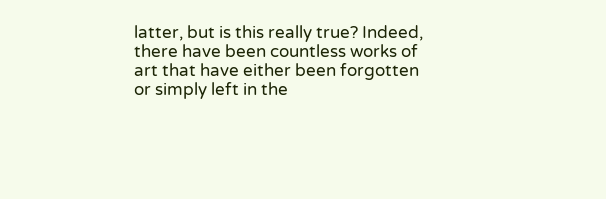latter, but is this really true? Indeed, there have been countless works of art that have either been forgotten or simply left in the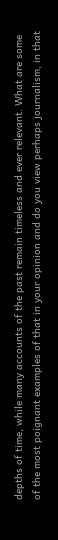depths of time, while many accounts of the past remain timeless and ever relevant. What are some of the most poignant examples of that in your opinion and do you view perhaps journalism, in that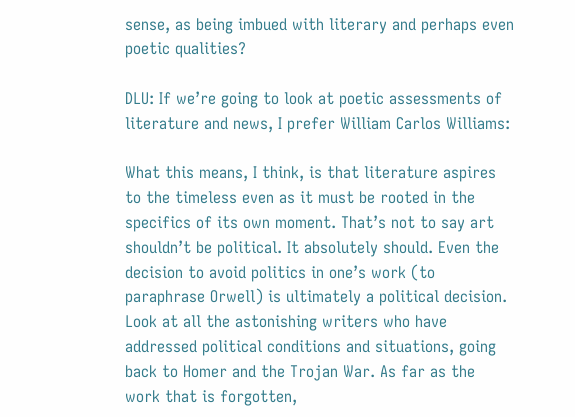sense, as being imbued with literary and perhaps even poetic qualities?

DLU: If we’re going to look at poetic assessments of literature and news, I prefer William Carlos Williams:

What this means, I think, is that literature aspires to the timeless even as it must be rooted in the specifics of its own moment. That’s not to say art shouldn’t be political. It absolutely should. Even the decision to avoid politics in one’s work (to paraphrase Orwell) is ultimately a political decision. Look at all the astonishing writers who have addressed political conditions and situations, going back to Homer and the Trojan War. As far as the work that is forgotten,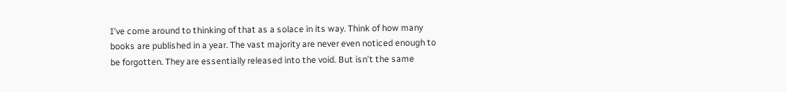I’ve come around to thinking of that as a solace in its way. Think of how many books are published in a year. The vast majority are never even noticed enough to be forgotten. They are essentially released into the void. But isn’t the same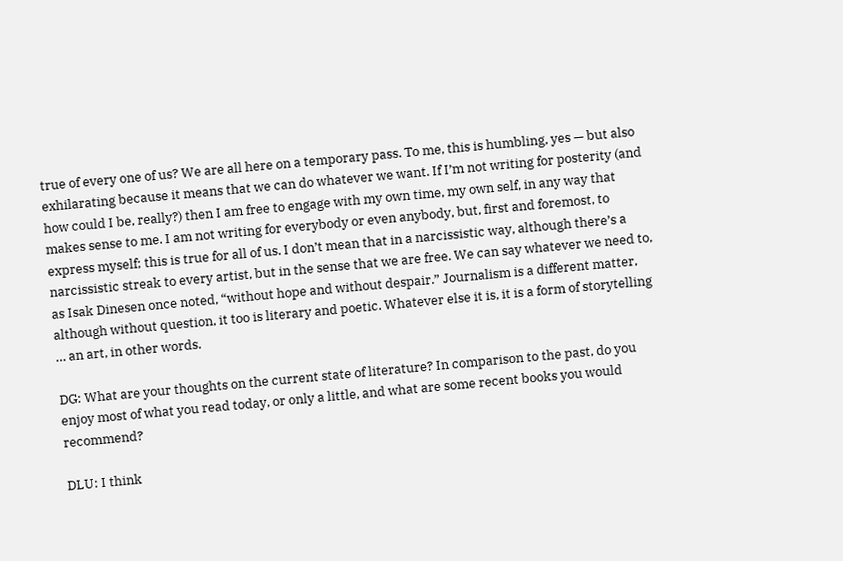true of every one of us? We are all here on a temporary pass. To me, this is humbling, yes — but also exhilarating because it means that we can do whatever we want. If I’m not writing for posterity (and how could I be, really?) then I am free to engage with my own time, my own self, in any way that makes sense to me. I am not writing for everybody or even anybody, but, first and foremost, to express myself; this is true for all of us. I don’t mean that in a narcissistic way, although there’s a narcissistic streak to every artist, but in the sense that we are free. We can say whatever we need to, as Isak Dinesen once noted, “without hope and without despair.” Journalism is a different matter, although without question, it too is literary and poetic. Whatever else it is, it is a form of storytelling … an art, in other words.

DG: What are your thoughts on the current state of literature? In comparison to the past, do you enjoy most of what you read today, or only a little, and what are some recent books you would recommend?

DLU: I think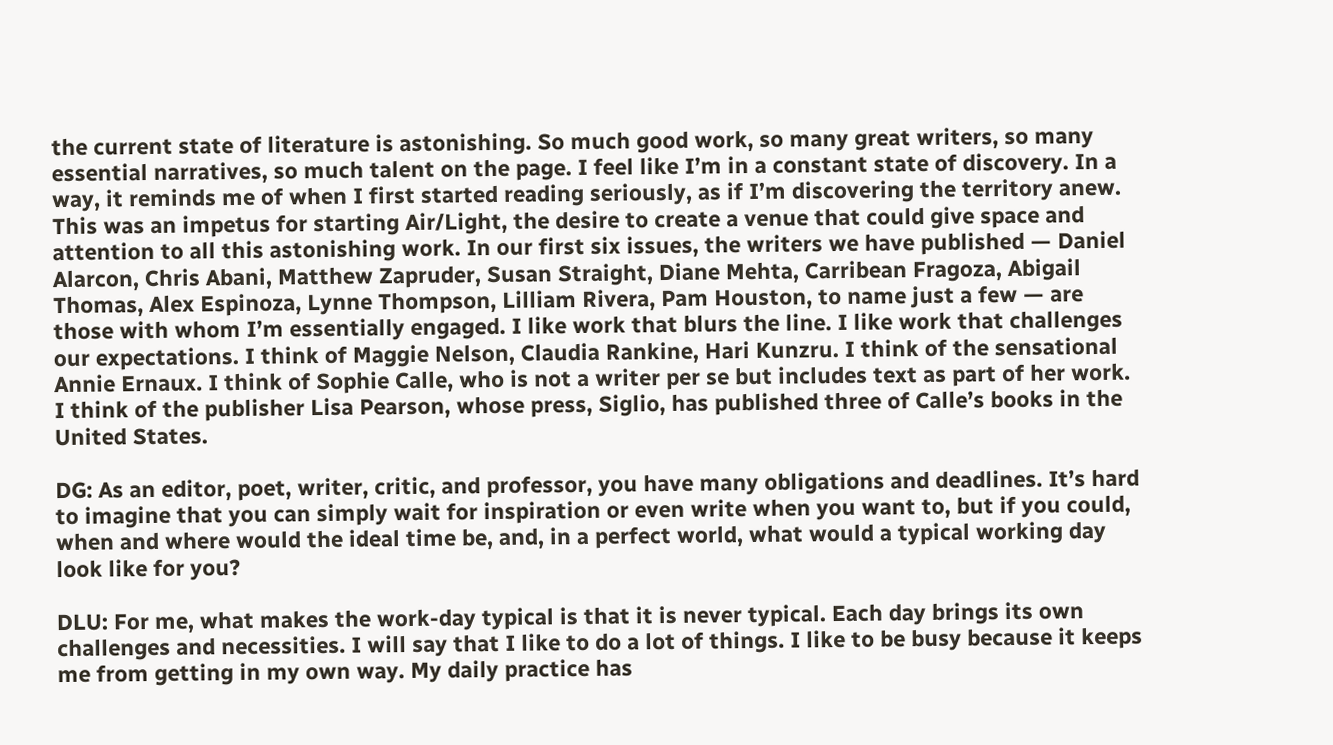the current state of literature is astonishing. So much good work, so many great writers, so many essential narratives, so much talent on the page. I feel like I’m in a constant state of discovery. In a way, it reminds me of when I first started reading seriously, as if I’m discovering the territory anew. This was an impetus for starting Air/Light, the desire to create a venue that could give space and attention to all this astonishing work. In our first six issues, the writers we have published — Daniel Alarcon, Chris Abani, Matthew Zapruder, Susan Straight, Diane Mehta, Carribean Fragoza, Abigail Thomas, Alex Espinoza, Lynne Thompson, Lilliam Rivera, Pam Houston, to name just a few — are those with whom I’m essentially engaged. I like work that blurs the line. I like work that challenges our expectations. I think of Maggie Nelson, Claudia Rankine, Hari Kunzru. I think of the sensational Annie Ernaux. I think of Sophie Calle, who is not a writer per se but includes text as part of her work. I think of the publisher Lisa Pearson, whose press, Siglio, has published three of Calle’s books in the United States.

DG: As an editor, poet, writer, critic, and professor, you have many obligations and deadlines. It’s hard to imagine that you can simply wait for inspiration or even write when you want to, but if you could, when and where would the ideal time be, and, in a perfect world, what would a typical working day look like for you?

DLU: For me, what makes the work-day typical is that it is never typical. Each day brings its own challenges and necessities. I will say that I like to do a lot of things. I like to be busy because it keeps me from getting in my own way. My daily practice has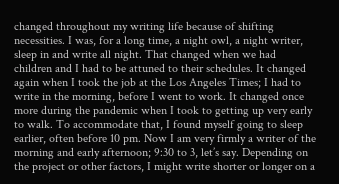changed throughout my writing life because of shifting necessities. I was, for a long time, a night owl, a night writer, sleep in and write all night. That changed when we had children and I had to be attuned to their schedules. It changed again when I took the job at the Los Angeles Times; I had to write in the morning, before I went to work. It changed once more during the pandemic when I took to getting up very early to walk. To accommodate that, I found myself going to sleep earlier, often before 10 pm. Now I am very firmly a writer of the morning and early afternoon; 9:30 to 3, let’s say. Depending on the project or other factors, I might write shorter or longer on a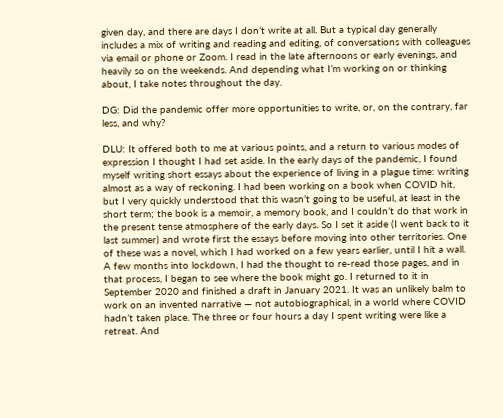given day, and there are days I don’t write at all. But a typical day generally includes a mix of writing and reading and editing, of conversations with colleagues via email or phone or Zoom. I read in the late afternoons or early evenings, and heavily so on the weekends. And depending what I’m working on or thinking about, I take notes throughout the day.

DG: Did the pandemic offer more opportunities to write, or, on the contrary, far less, and why?

DLU: It offered both to me at various points, and a return to various modes of expression I thought I had set aside. In the early days of the pandemic, I found myself writing short essays about the experience of living in a plague time: writing almost as a way of reckoning. I had been working on a book when COVID hit, but I very quickly understood that this wasn’t going to be useful, at least in the short term; the book is a memoir, a memory book, and I couldn’t do that work in the present tense atmosphere of the early days. So I set it aside (I went back to it last summer) and wrote first the essays before moving into other territories. One of these was a novel, which I had worked on a few years earlier, until I hit a wall. A few months into lockdown, I had the thought to re-read those pages, and in that process, I began to see where the book might go. I returned to it in September 2020 and finished a draft in January 2021. It was an unlikely balm to work on an invented narrative — not autobiographical, in a world where COVID hadn’t taken place. The three or four hours a day I spent writing were like a retreat. And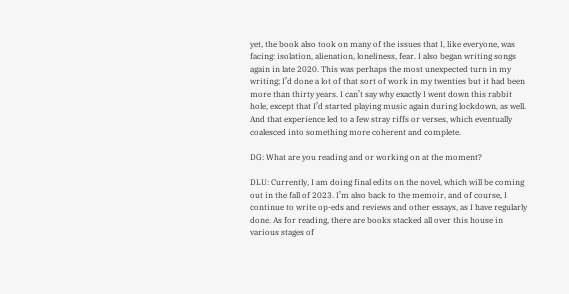yet, the book also took on many of the issues that I, like everyone, was facing: isolation, alienation, loneliness, fear. I also began writing songs again in late 2020. This was perhaps the most unexpected turn in my writing; I’d done a lot of that sort of work in my twenties but it had been more than thirty years. I can’t say why exactly I went down this rabbit hole, except that I’d started playing music again during lockdown, as well. And that experience led to a few stray riffs or verses, which eventually coalesced into something more coherent and complete.

DG: What are you reading and or working on at the moment?

DLU: Currently, I am doing final edits on the novel, which will be coming out in the fall of 2023. I’m also back to the memoir, and of course, I continue to write op-eds and reviews and other essays, as I have regularly done. As for reading, there are books stacked all over this house in various stages of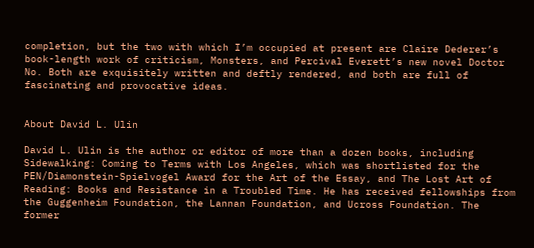completion, but the two with which I’m occupied at present are Claire Dederer’s book-length work of criticism, Monsters, and Percival Everett’s new novel Doctor No. Both are exquisitely written and deftly rendered, and both are full of fascinating and provocative ideas.


About David L. Ulin

David L. Ulin is the author or editor of more than a dozen books, including Sidewalking: Coming to Terms with Los Angeles, which was shortlisted for the PEN/Diamonstein-Spielvogel Award for the Art of the Essay, and The Lost Art of Reading: Books and Resistance in a Troubled Time. He has received fellowships from the Guggenheim Foundation, the Lannan Foundation, and Ucross Foundation. The former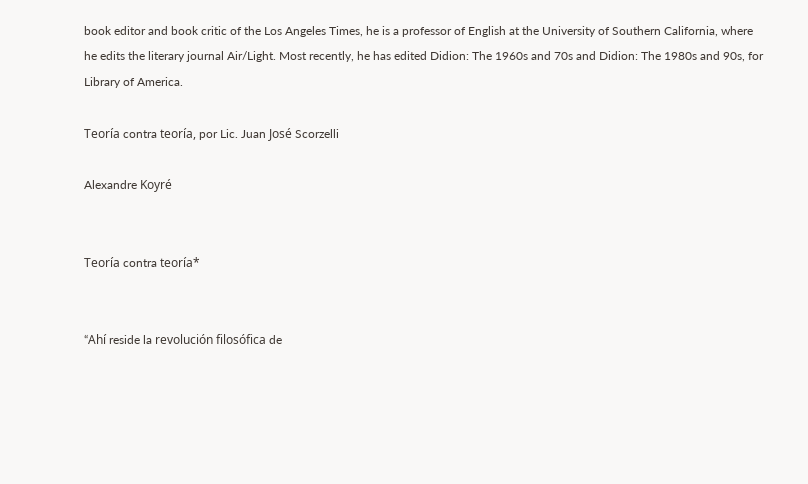book editor and book critic of the Los Angeles Times, he is a professor of English at the University of Southern California, where he edits the literary journal Air/Light. Most recently, he has edited Didion: The 1960s and 70s and Didion: The 1980s and 90s, for Library of America.

Teoría contra teoría, por Lic. Juan José Scorzelli

Alexandre Koyré


Teoría contra teoría*


“Ahí reside la revolución filosófica de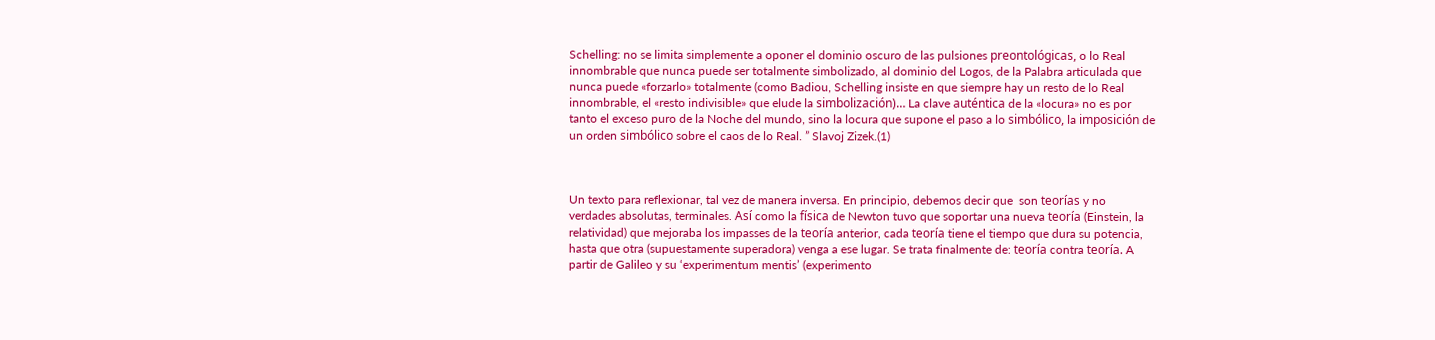Schelling: no se limita simplemente a oponer el dominio oscuro de las pulsiones preontológicas, o lo Real innombrable que nunca puede ser totalmente simbolizado, al dominio del Logos, de la Palabra articulada que nunca puede «forzarlo» totalmente (como Badiou, Schelling insiste en que siempre hay un resto de lo Real innombrable, el «resto indivisible» que elude la simbolización)… La clave auténtica de la «locura» no es por tanto el exceso puro de la Noche del mundo, sino la locura que supone el paso a lo simbólico, la imposición de un orden simbólico sobre el caos de lo Real. ” Slavoj Zizek.(1)



Un texto para reflexionar, tal vez de manera inversa. En principio, debemos decir que  son teorías y no verdades absolutas, terminales. Así como la física de Newton tuvo que soportar una nueva teoría (Einstein, la relatividad) que mejoraba los impasses de la teoría anterior, cada teoría tiene el tiempo que dura su potencia, hasta que otra (supuestamente superadora) venga a ese lugar. Se trata finalmente de: teoría contra teoría. A  partir de Galileo y su ‘experimentum mentis’ (experimento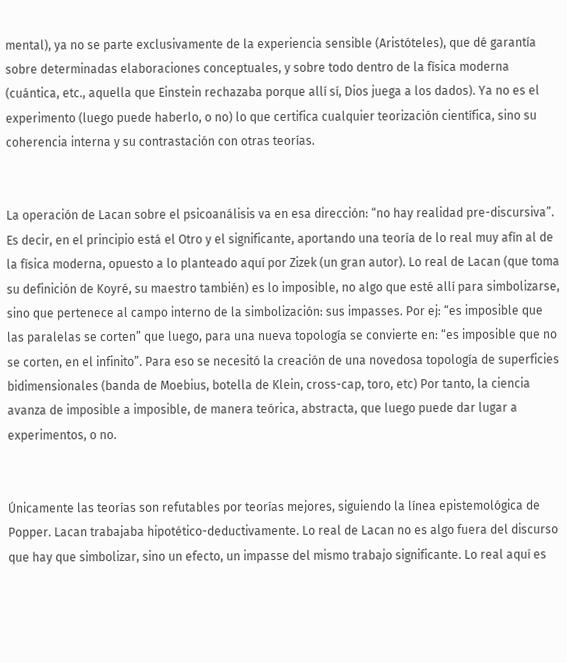mental), ya no se parte exclusivamente de la experiencia sensible (Aristóteles), que dé garantía sobre determinadas elaboraciones conceptuales, y sobre todo dentro de la física moderna (cuántica, etc., aquella que Einstein rechazaba porque allí sí, Dios juega a los dados). Ya no es el experimento (luego puede haberlo, o no) lo que certifica cualquier teorización científica, sino su coherencia interna y su contrastación con otras teorías.


La operación de Lacan sobre el psicoanálisis va en esa dirección: “no hay realidad pre-discursiva”. Es decir, en el principio está el Otro y el significante, aportando una teoría de lo real muy afín al de la física moderna, opuesto a lo planteado aquí por Zizek (un gran autor). Lo real de Lacan (que toma su definición de Koyré, su maestro también) es lo imposible, no algo que esté allí para simbolizarse, sino que pertenece al campo interno de la simbolización: sus impasses. Por ej: “es imposible que las paralelas se corten” que luego, para una nueva topología se convierte en: “es imposible que no se corten, en el infinito”. Para eso se necesitó la creación de una novedosa topología de superficies bidimensionales (banda de Moebius, botella de Klein, cross-cap, toro, etc) Por tanto, la ciencia avanza de imposible a imposible, de manera teórica, abstracta, que luego puede dar lugar a experimentos, o no.


Únicamente las teorías son refutables por teorías mejores, siguiendo la línea epistemológica de Popper. Lacan trabajaba hipotético-deductivamente. Lo real de Lacan no es algo fuera del discurso que hay que simbolizar, sino un efecto, un impasse del mismo trabajo significante. Lo real aquí es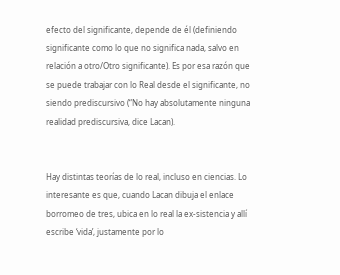efecto del significante, depende de él (definiendo significante como lo que no significa nada, salvo en relación a otro/Otro significante). Es por esa razón que se puede trabajar con lo Real desde el significante, no siendo prediscursivo (“No hay absolutamente ninguna realidad prediscursiva, dice Lacan).


Hay distintas teorías de lo real, incluso en ciencias. Lo interesante es que, cuando Lacan dibuja el enlace borromeo de tres, ubica en lo real la ex-sistencia y allí escribe ‘vida’, justamente por lo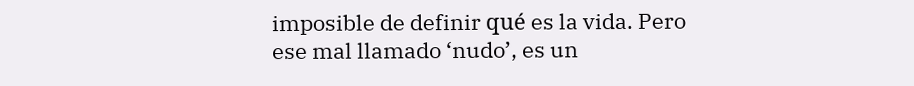imposible de definir qué es la vida. Pero ese mal llamado ‘nudo’, es un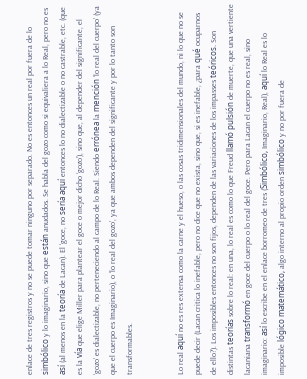enlace de tres registros y no se puede tomar ninguno por separado. No es entonces un real por fuera de lo simbólico y lo imaginario, sino que están anudados. Se habla del gozo como si equivaliera a lo Real, pero no es así (al menos en la teoría de Lacan). El ‘goce, no sería aquí entonces lo no dialectizable o no castrable, etc. (que es la vía que elige Miller para plantear el goce o mejor dicho ‘gozo’), sino que, al depender del significante, el ‘gozo’ es dialectizable, no perteneciendo al campo de lo Real. Siendo errónea la mención ‘lo real del cuerpo’ (ya que el cuerpo es Imaginario), o ‘lo real del gozo’, ya que ambos dependen del significante y por lo tanto son transformables.


Lo real aquí no es res extensa como la carne y el hueso, o las cosas tridimensionales del mundo, ni lo que no se puede decir (Lacan critica lo inefable, pero no dice que no exista, sino que, si es inefable, ¿para qué ocuparnos de ello?). Los imposibles entonces no son fijos, dependen de las variaciones de los impasses teóricos. Son distintas teorías sobre lo real: en una, lo real es como lo que Freud llamó pulsión de muerte, que una vertiente lacaniana transformó en goce del cuerpo o lo real del goce. Pero para Lacan el cuerpo no es real, sino imaginario: así lo escribe en el enlace borromeo de tres (Simbólico, Imaginario, Real), aquí lo Real es lo imposible lógico matemático, algo interno al propio orden simbólico y no por fuera de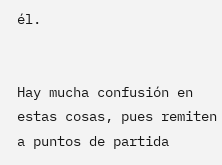él.


Hay mucha confusión en estas cosas, pues remiten a puntos de partida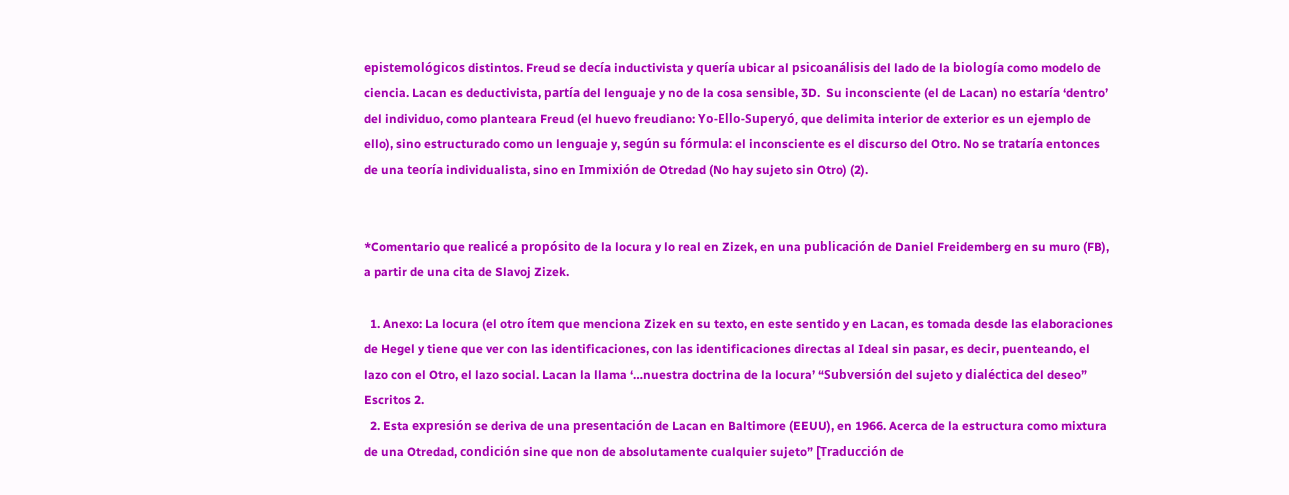epistemológicos distintos. Freud se decía inductivista y quería ubicar al psicoanálisis del lado de la biología como modelo de ciencia. Lacan es deductivista, partía del lenguaje y no de la cosa sensible, 3D.  Su inconsciente (el de Lacan) no estaría ‘dentro’ del individuo, como planteara Freud (el huevo freudiano: Yo-Ello-Superyó, que delimita interior de exterior es un ejemplo de ello), sino estructurado como un lenguaje y, según su fórmula: el inconsciente es el discurso del Otro. No se trataría entonces de una teoría individualista, sino en Immixión de Otredad (No hay sujeto sin Otro) (2).


*Comentario que realicé a propósito de la locura y lo real en Zizek, en una publicación de Daniel Freidemberg en su muro (FB), a partir de una cita de Slavoj Zizek.

  1. Anexo: La locura (el otro ítem que menciona Zizek en su texto, en este sentido y en Lacan, es tomada desde las elaboraciones de Hegel y tiene que ver con las identificaciones, con las identificaciones directas al Ideal sin pasar, es decir, puenteando, el lazo con el Otro, el lazo social. Lacan la llama ‘…nuestra doctrina de la locura’ “Subversión del sujeto y dialéctica del deseo” Escritos 2.
  2. Esta expresión se deriva de una presentación de Lacan en Baltimore (EEUU), en 1966. Acerca de la estructura como mixtura de una Otredad, condición sine que non de absolutamente cualquier sujeto” [Traducción de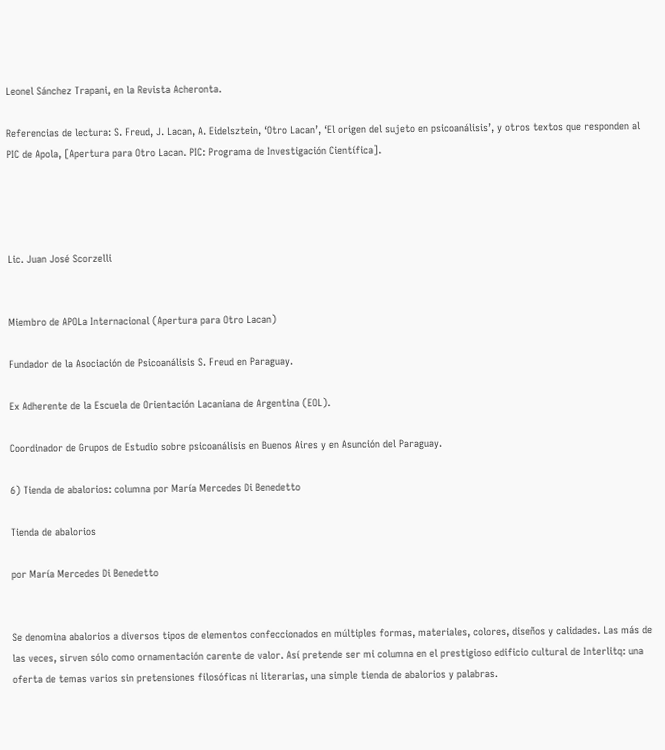Leonel Sánchez Trapani, en la Revista Acheronta.

Referencias de lectura: S. Freud, J. Lacan, A. Eidelsztein, ‘Otro Lacan’, ‘El origen del sujeto en psicoanálisis’, y otros textos que responden al PIC de Apola, [Apertura para Otro Lacan. PIC: Programa de Investigación Científica].




Lic. Juan José Scorzelli


Miembro de APOLa Internacional (Apertura para Otro Lacan)

Fundador de la Asociación de Psicoanálisis S. Freud en Paraguay.

Ex Adherente de la Escuela de Orientación Lacaniana de Argentina (EOL).

Coordinador de Grupos de Estudio sobre psicoanálisis en Buenos Aires y en Asunción del Paraguay.

6) Tienda de abalorios: columna por María Mercedes Di Benedetto

Tienda de abalorios

por María Mercedes Di Benedetto


Se denomina abalorios a diversos tipos de elementos confeccionados en múltiples formas, materiales, colores, diseños y calidades. Las más de las veces, sirven sólo como ornamentación carente de valor. Así pretende ser mi columna en el prestigioso edificio cultural de Interlitq: una oferta de temas varios sin pretensiones filosóficas ni literarias, una simple tienda de abalorios y palabras.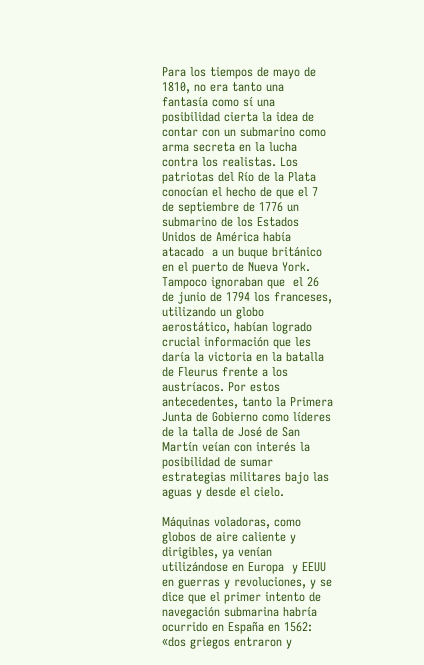Para los tiempos de mayo de 1810, no era tanto una fantasía como sí una posibilidad cierta la idea de contar con un submarino como arma secreta en la lucha contra los realistas. Los patriotas del Río de la Plata conocían el hecho de que el 7 de septiembre de 1776 un submarino de los Estados Unidos de América había atacado  a un buque británico en el puerto de Nueva York. Tampoco ignoraban que  el 26 de junio de 1794 los franceses, utilizando un globo aerostático, habían logrado crucial información que les daría la victoria en la batalla de Fleurus frente a los austríacos. Por estos antecedentes, tanto la Primera Junta de Gobierno como líderes de la talla de José de San Martín veían con interés la posibilidad de sumar estrategias militares bajo las aguas y desde el cielo.

Máquinas voladoras, como globos de aire caliente y dirigibles, ya venían utilizándose en Europa  y EEUU en guerras y revoluciones, y se dice que el primer intento de navegación submarina habría ocurrido en España en 1562: «dos griegos entraron y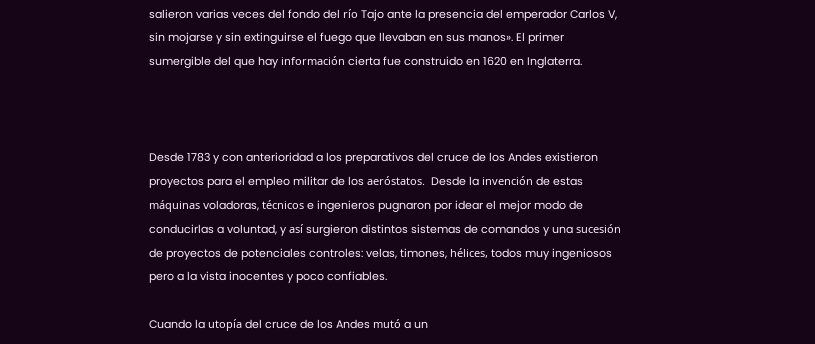salieron varias veces del fondo del río Tajo ante la presencia del emperador Carlos V, sin mojarse y sin extinguirse el fuego que llevaban en sus manos». El primer sumergible del que hay información cierta fue construido en 1620 en Inglaterra.



Desde 1783 y con anterioridad a los preparativos del cruce de los Andes existieron proyectos para el empleo militar de los aeróstatos.  Desde la invención de estas máquinas voladoras, técnicos e ingenieros pugnaron por idear el mejor modo de conducirlas a voluntad, y así surgieron distintos sistemas de comandos y una sucesión de proyectos de potenciales controles: velas, timones, hélices, todos muy ingeniosos pero a la vista inocentes y poco confiables.

Cuando la utopía del cruce de los Andes mutó a un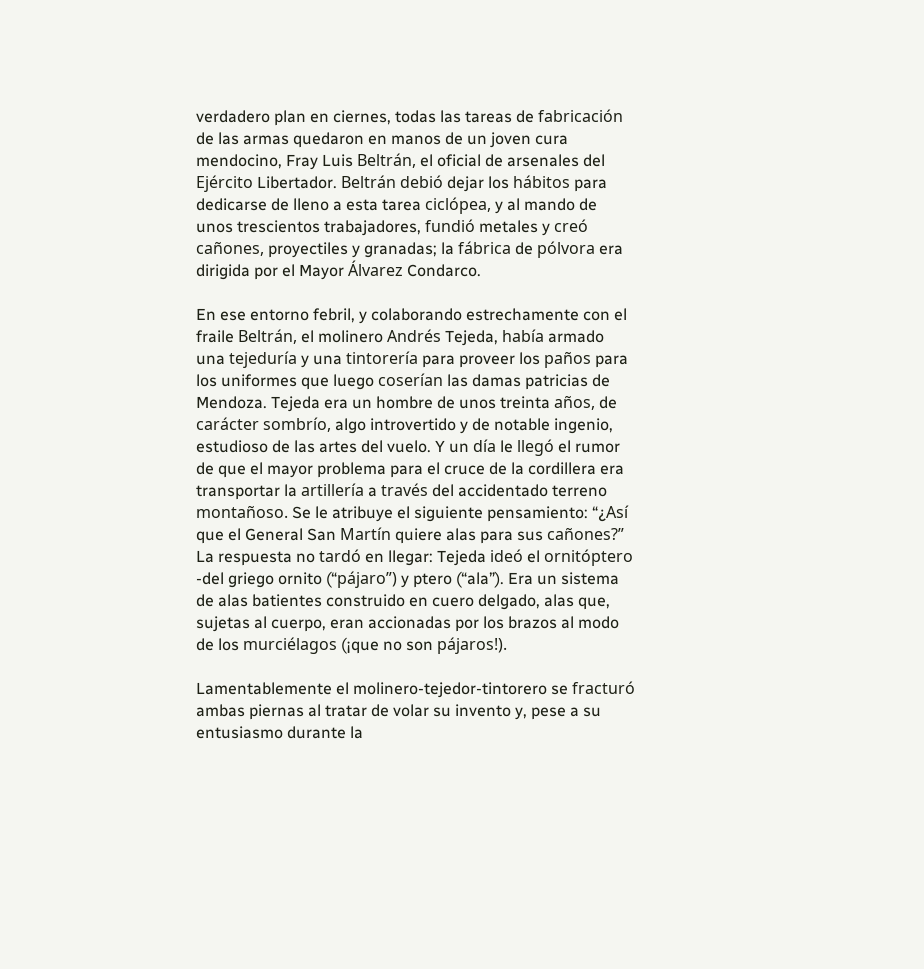verdadero plan en ciernes, todas las tareas de fabricación de las armas quedaron en manos de un joven cura mendocino, Fray Luis Beltrán, el oficial de arsenales del Ejército Libertador. Beltrán debió dejar los hábitos para dedicarse de lleno a esta tarea ciclópea, y al mando de unos trescientos trabajadores, fundió metales y creó cañones, proyectiles y granadas; la fábrica de pólvora era dirigida por el Mayor Álvarez Condarco.

En ese entorno febril, y colaborando estrechamente con el fraile Beltrán, el molinero Andrés Tejeda, había armado  una tejeduría y una tintorería para proveer los paños para los uniformes que luego coserían las damas patricias de Mendoza. Tejeda era un hombre de unos treinta años, de carácter sombrío, algo introvertido y de notable ingenio, estudioso de las artes del vuelo. Y un día le llegó el rumor de que el mayor problema para el cruce de la cordillera era transportar la artillería a través del accidentado terreno montañoso. Se le atribuye el siguiente pensamiento: “¿Así que el General San Martín quiere alas para sus cañones?” La respuesta no tardó en llegar: Tejeda ideó el ornitóptero -del griego ornito (“pájaro”) y ptero (“ala”). Era un sistema de alas batientes construido en cuero delgado, alas que, sujetas al cuerpo, eran accionadas por los brazos al modo de los murciélagos (¡que no son pájaros!).

Lamentablemente el molinero-tejedor-tintorero se fracturó ambas piernas al tratar de volar su invento y, pese a su entusiasmo durante la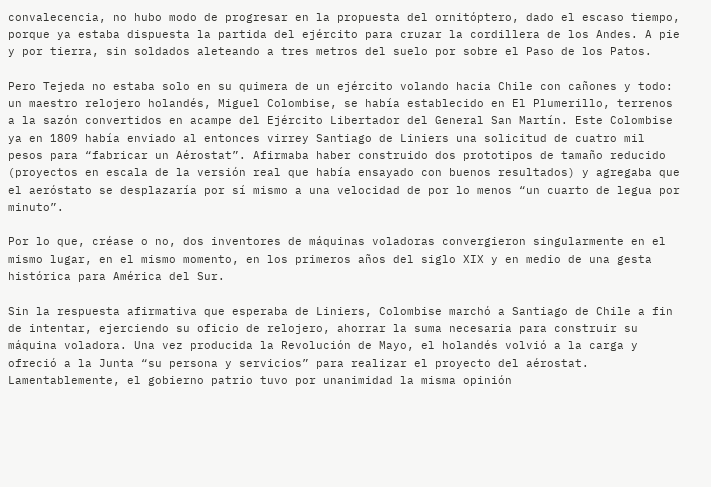convalecencia, no hubo modo de progresar en la propuesta del ornitóptero, dado el escaso tiempo, porque ya estaba dispuesta la partida del ejército para cruzar la cordillera de los Andes. A pie y por tierra, sin soldados aleteando a tres metros del suelo por sobre el Paso de los Patos.

Pero Tejeda no estaba solo en su quimera de un ejército volando hacia Chile con cañones y todo: un maestro relojero holandés, Miguel Colombise, se había establecido en El Plumerillo, terrenos a la sazón convertidos en acampe del Ejército Libertador del General San Martín. Este Colombise ya en 1809 había enviado al entonces virrey Santiago de Liniers una solicitud de cuatro mil pesos para “fabricar un Aérostat”. Afirmaba haber construido dos prototipos de tamaño reducido (proyectos en escala de la versión real que había ensayado con buenos resultados) y agregaba que el aeróstato se desplazaría por sí mismo a una velocidad de por lo menos “un cuarto de legua por minuto”.

Por lo que, créase o no, dos inventores de máquinas voladoras convergieron singularmente en el mismo lugar, en el mismo momento, en los primeros años del siglo XIX y en medio de una gesta histórica para América del Sur.

Sin la respuesta afirmativa que esperaba de Liniers, Colombise marchó a Santiago de Chile a fin de intentar, ejerciendo su oficio de relojero, ahorrar la suma necesaria para construir su máquina voladora. Una vez producida la Revolución de Mayo, el holandés volvió a la carga y ofreció a la Junta “su persona y servicios” para realizar el proyecto del aérostat. Lamentablemente, el gobierno patrio tuvo por unanimidad la misma opinión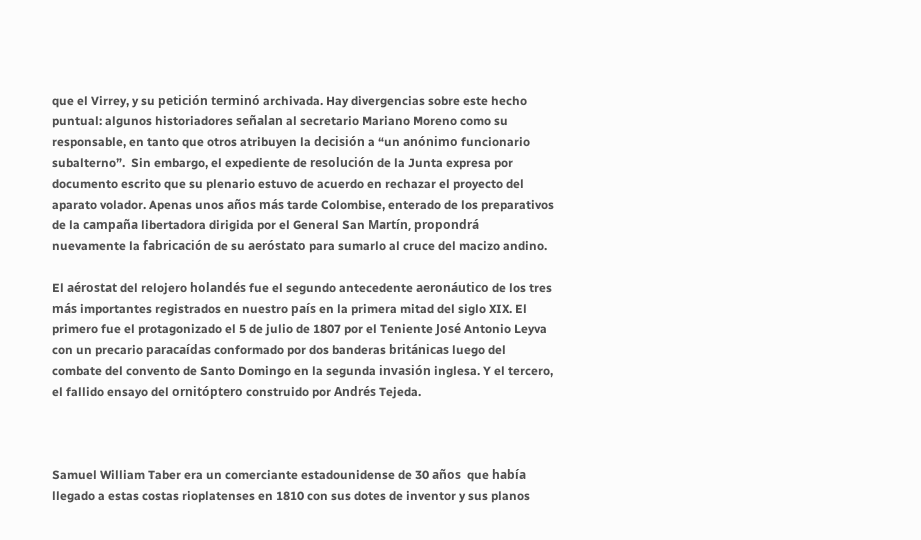que el Virrey, y su petición terminó archivada. Hay divergencias sobre este hecho puntual: algunos historiadores señalan al secretario Mariano Moreno como su responsable, en tanto que otros atribuyen la decisión a “un anónimo funcionario subalterno”.  Sin embargo, el expediente de resolución de la Junta expresa por documento escrito que su plenario estuvo de acuerdo en rechazar el proyecto del aparato volador. Apenas unos años más tarde Colombise, enterado de los preparativos de la campaña libertadora dirigida por el General San Martín, propondrá nuevamente la fabricación de su aeróstato para sumarlo al cruce del macizo andino.

El aérostat del relojero holandés fue el segundo antecedente aeronáutico de los tres más importantes registrados en nuestro país en la primera mitad del siglo XIX. El primero fue el protagonizado el 5 de julio de 1807 por el Teniente José Antonio Leyva con un precario paracaídas conformado por dos banderas británicas luego del combate del convento de Santo Domingo en la segunda invasión inglesa. Y el tercero, el fallido ensayo del ornitóptero construido por Andrés Tejeda.



Samuel William Taber era un comerciante estadounidense de 30 años  que había llegado a estas costas rioplatenses en 1810 con sus dotes de inventor y sus planos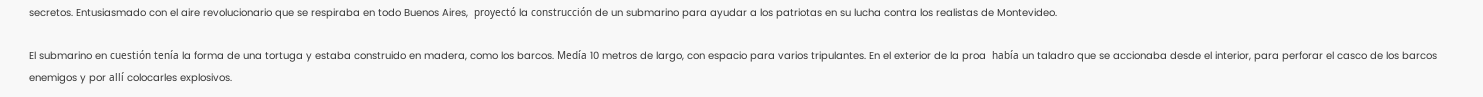secretos. Entusiasmado con el aire revolucionario que se respiraba en todo Buenos Aires,  proyectó la construcción de un submarino para ayudar a los patriotas en su lucha contra los realistas de Montevideo.

El submarino en cuestión tenía la forma de una tortuga y estaba construido en madera, como los barcos. Medía 10 metros de largo, con espacio para varios tripulantes. En el exterior de la proa  había un taladro que se accionaba desde el interior, para perforar el casco de los barcos enemigos y por allí colocarles explosivos.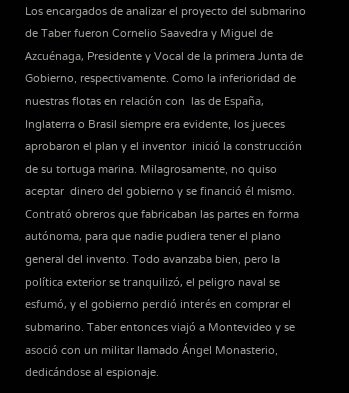Los encargados de analizar el proyecto del submarino de Taber fueron Cornelio Saavedra y Miguel de Azcuénaga, Presidente y Vocal de la primera Junta de Gobierno, respectivamente. Como la inferioridad de nuestras flotas en relación con  las de España, Inglaterra o Brasil siempre era evidente, los jueces aprobaron el plan y el inventor  inició la construcción de su tortuga marina. Milagrosamente, no quiso aceptar  dinero del gobierno y se financió él mismo. Contrató obreros que fabricaban las partes en forma autónoma, para que nadie pudiera tener el plano general del invento. Todo avanzaba bien, pero la política exterior se tranquilizó, el peligro naval se esfumó, y el gobierno perdió interés en comprar el submarino. Taber entonces viajó a Montevideo y se asoció con un militar llamado Ángel Monasterio, dedicándose al espionaje.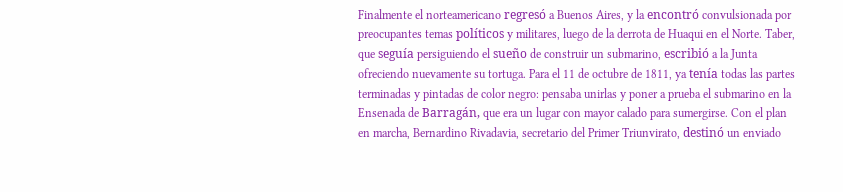Finalmente el norteamericano regresó a Buenos Aires, y la encontró convulsionada por preocupantes temas políticos y militares, luego de la derrota de Huaqui en el Norte. Taber, que seguía persiguiendo el sueño de construir un submarino, escribió a la Junta ofreciendo nuevamente su tortuga. Para el 11 de octubre de 1811, ya tenía todas las partes terminadas y pintadas de color negro: pensaba unirlas y poner a prueba el submarino en la Ensenada de Barragán, que era un lugar con mayor calado para sumergirse. Con el plan en marcha, Bernardino Rivadavia, secretario del Primer Triunvirato, destinó un enviado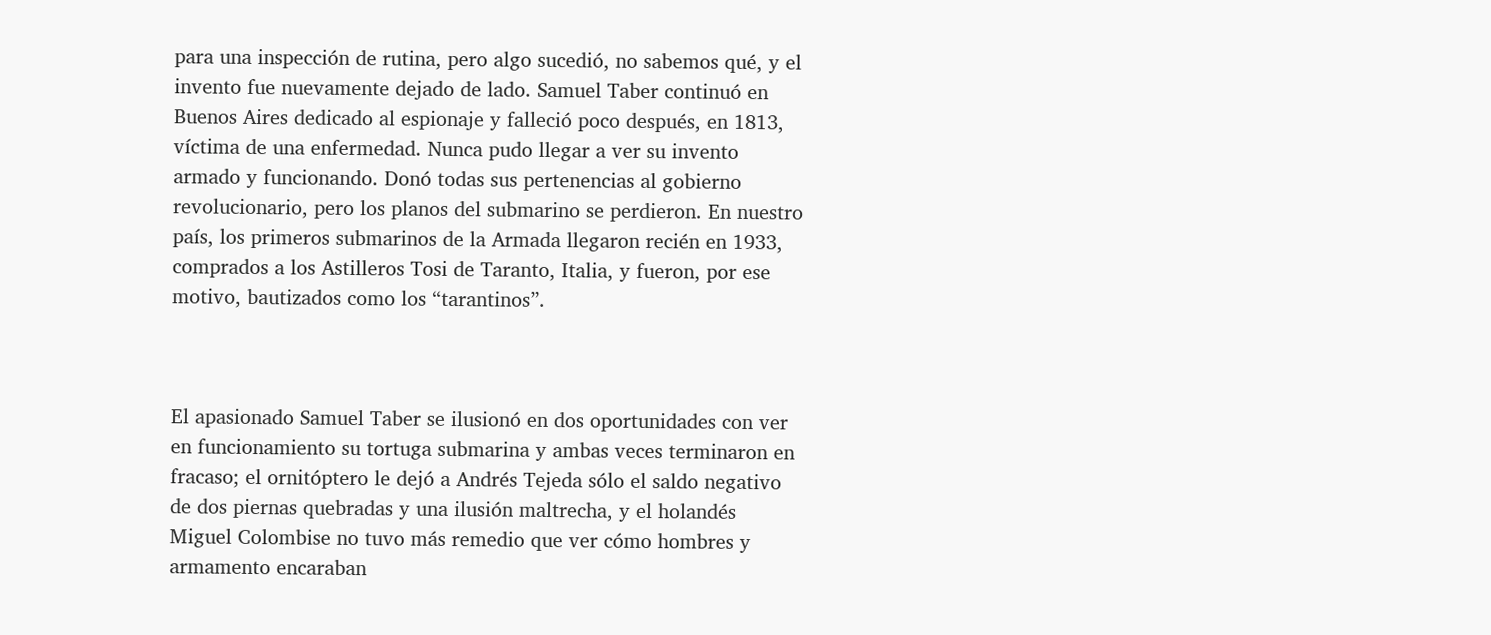para una inspección de rutina, pero algo sucedió, no sabemos qué, y el invento fue nuevamente dejado de lado. Samuel Taber continuó en Buenos Aires dedicado al espionaje y falleció poco después, en 1813, víctima de una enfermedad. Nunca pudo llegar a ver su invento armado y funcionando. Donó todas sus pertenencias al gobierno revolucionario, pero los planos del submarino se perdieron. En nuestro país, los primeros submarinos de la Armada llegaron recién en 1933, comprados a los Astilleros Tosi de Taranto, Italia, y fueron, por ese motivo, bautizados como los “tarantinos”.



El apasionado Samuel Taber se ilusionó en dos oportunidades con ver en funcionamiento su tortuga submarina y ambas veces terminaron en fracaso; el ornitóptero le dejó a Andrés Tejeda sólo el saldo negativo de dos piernas quebradas y una ilusión maltrecha, y el holandés Miguel Colombise no tuvo más remedio que ver cómo hombres y armamento encaraban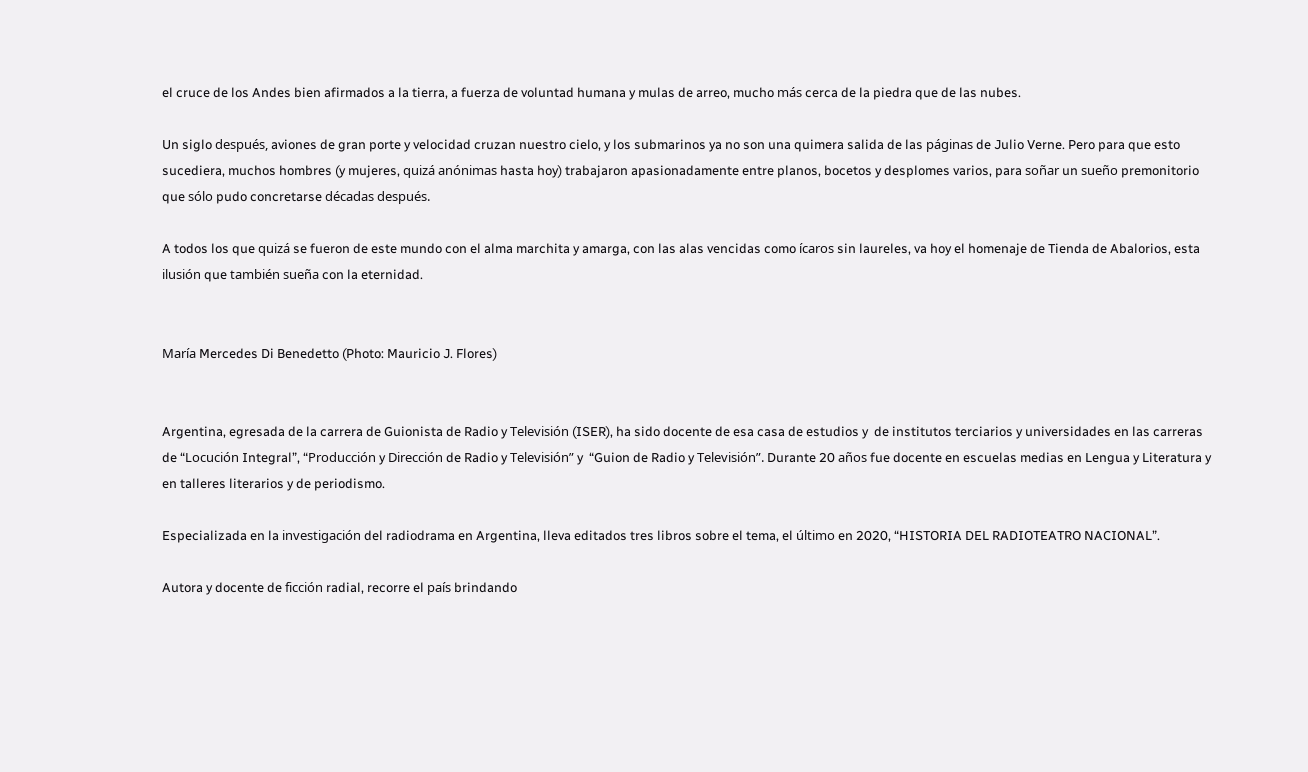el cruce de los Andes bien afirmados a la tierra, a fuerza de voluntad humana y mulas de arreo, mucho más cerca de la piedra que de las nubes.

Un siglo después, aviones de gran porte y velocidad cruzan nuestro cielo, y los submarinos ya no son una quimera salida de las páginas de Julio Verne. Pero para que esto sucediera, muchos hombres (y mujeres, quizá anónimas hasta hoy) trabajaron apasionadamente entre planos, bocetos y desplomes varios, para soñar un sueño premonitorio que sólo pudo concretarse décadas después.

A todos los que quizá se fueron de este mundo con el alma marchita y amarga, con las alas vencidas como ícaros sin laureles, va hoy el homenaje de Tienda de Abalorios, esta ilusión que también sueña con la eternidad.


María Mercedes Di Benedetto (Photo: Mauricio J. Flores)


Argentina, egresada de la carrera de Guionista de Radio y Televisión (ISER), ha sido docente de esa casa de estudios y  de institutos terciarios y universidades en las carreras de “Locución Integral”, “Producción y Dirección de Radio y Televisión” y  “Guion de Radio y Televisión”. Durante 20 años fue docente en escuelas medias en Lengua y Literatura y en talleres literarios y de periodismo.

Especializada en la investigación del radiodrama en Argentina, lleva editados tres libros sobre el tema, el último en 2020, “HISTORIA DEL RADIOTEATRO NACIONAL”.

Autora y docente de ficción radial, recorre el país brindando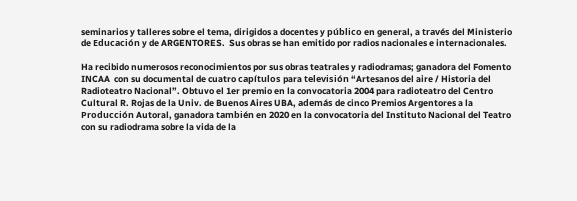seminarios y talleres sobre el tema, dirigidos a docentes y público en general, a través del Ministerio de Educación y de ARGENTORES.  Sus obras se han emitido por radios nacionales e internacionales.

Ha recibido numerosos reconocimientos por sus obras teatrales y radiodramas; ganadora del Fomento INCAA  con su documental de cuatro capítulos para televisión “Artesanos del aire / Historia del Radioteatro Nacional”. Obtuvo el 1er premio en la convocatoria 2004 para radioteatro del Centro Cultural R. Rojas de la Univ. de Buenos Aires UBA, además de cinco Premios Argentores a la Producción Autoral, ganadora también en 2020 en la convocatoria del Instituto Nacional del Teatro con su radiodrama sobre la vida de la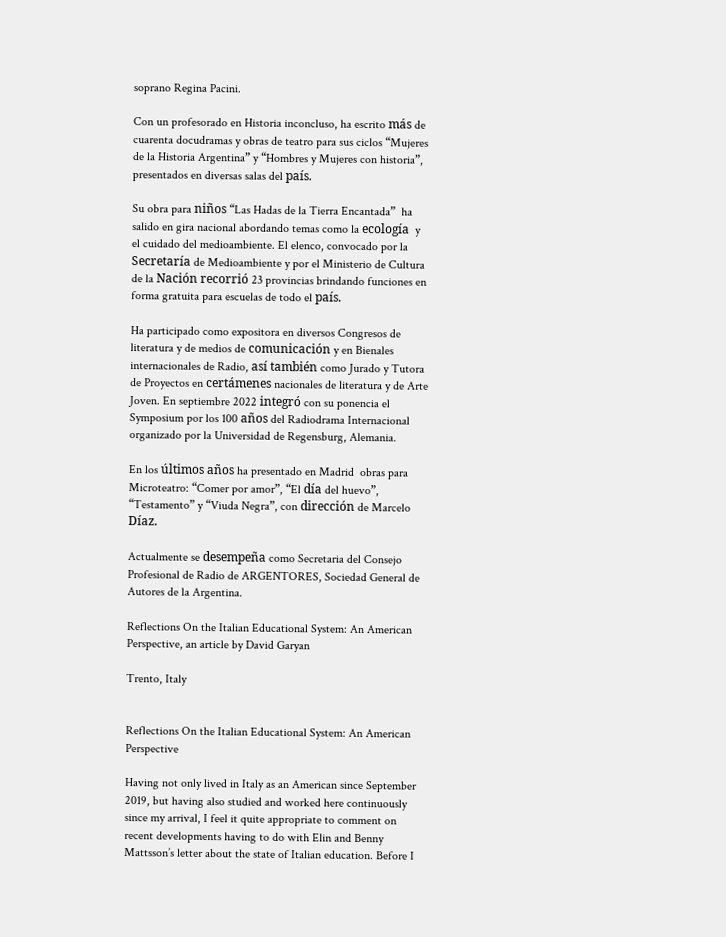soprano Regina Pacini.

Con un profesorado en Historia inconcluso, ha escrito más de cuarenta docudramas y obras de teatro para sus ciclos “Mujeres de la Historia Argentina” y “Hombres y Mujeres con historia”, presentados en diversas salas del país.

Su obra para niños “Las Hadas de la Tierra Encantada”  ha salido en gira nacional abordando temas como la ecología  y el cuidado del medioambiente. El elenco, convocado por la Secretaría de Medioambiente y por el Ministerio de Cultura de la Nación recorrió 23 provincias brindando funciones en forma gratuita para escuelas de todo el país.

Ha participado como expositora en diversos Congresos de literatura y de medios de comunicación y en Bienales internacionales de Radio, así también como Jurado y Tutora de Proyectos en certámenes nacionales de literatura y de Arte Joven. En septiembre 2022 integró con su ponencia el Symposium por los 100 años del Radiodrama Internacional organizado por la Universidad de Regensburg, Alemania.

En los últimos años ha presentado en Madrid  obras para Microteatro: “Comer por amor”, “El día del huevo”, “Testamento” y “Viuda Negra”, con dirección de Marcelo Díaz.

Actualmente se desempeña como Secretaria del Consejo Profesional de Radio de ARGENTORES, Sociedad General de Autores de la Argentina.

Reflections On the Italian Educational System: An American Perspective, an article by David Garyan

Trento, Italy


Reflections On the Italian Educational System: An American Perspective

Having not only lived in Italy as an American since September 2019, but having also studied and worked here continuously since my arrival, I feel it quite appropriate to comment on recent developments having to do with Elin and Benny Mattsson’s letter about the state of Italian education. Before I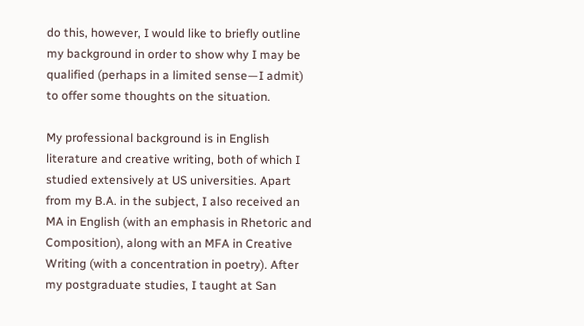do this, however, I would like to briefly outline my background in order to show why I may be qualified (perhaps in a limited sense—I admit) to offer some thoughts on the situation.

My professional background is in English literature and creative writing, both of which I studied extensively at US universities. Apart from my B.A. in the subject, I also received an MA in English (with an emphasis in Rhetoric and Composition), along with an MFA in Creative Writing (with a concentration in poetry). After my postgraduate studies, I taught at San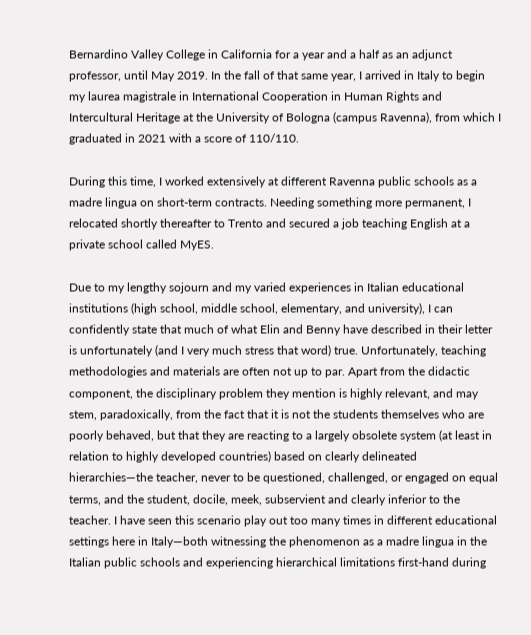Bernardino Valley College in California for a year and a half as an adjunct professor, until May 2019. In the fall of that same year, I arrived in Italy to begin my laurea magistrale in International Cooperation in Human Rights and Intercultural Heritage at the University of Bologna (campus Ravenna), from which I graduated in 2021 with a score of 110/110.

During this time, I worked extensively at different Ravenna public schools as a madre lingua on short-term contracts. Needing something more permanent, I relocated shortly thereafter to Trento and secured a job teaching English at a private school called MyES.

Due to my lengthy sojourn and my varied experiences in Italian educational institutions (high school, middle school, elementary, and university), I can confidently state that much of what Elin and Benny have described in their letter is unfortunately (and I very much stress that word) true. Unfortunately, teaching methodologies and materials are often not up to par. Apart from the didactic component, the disciplinary problem they mention is highly relevant, and may stem, paradoxically, from the fact that it is not the students themselves who are poorly behaved, but that they are reacting to a largely obsolete system (at least in relation to highly developed countries) based on clearly delineated hierarchies—the teacher, never to be questioned, challenged, or engaged on equal terms, and the student, docile, meek, subservient and clearly inferior to the teacher. I have seen this scenario play out too many times in different educational settings here in Italy—both witnessing the phenomenon as a madre lingua in the Italian public schools and experiencing hierarchical limitations first-hand during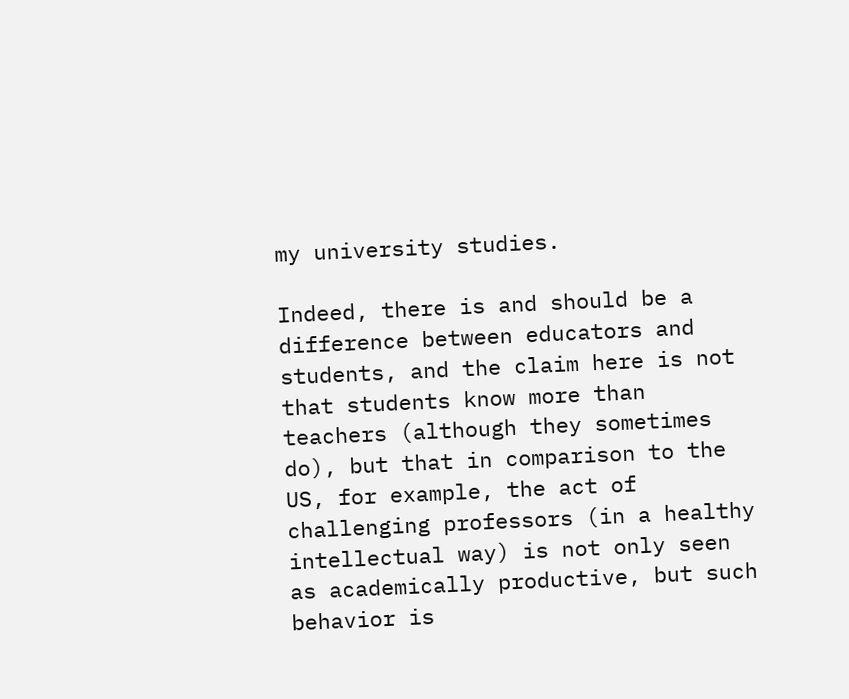my university studies.

Indeed, there is and should be a difference between educators and students, and the claim here is not that students know more than teachers (although they sometimes do), but that in comparison to the US, for example, the act of challenging professors (in a healthy intellectual way) is not only seen as academically productive, but such behavior is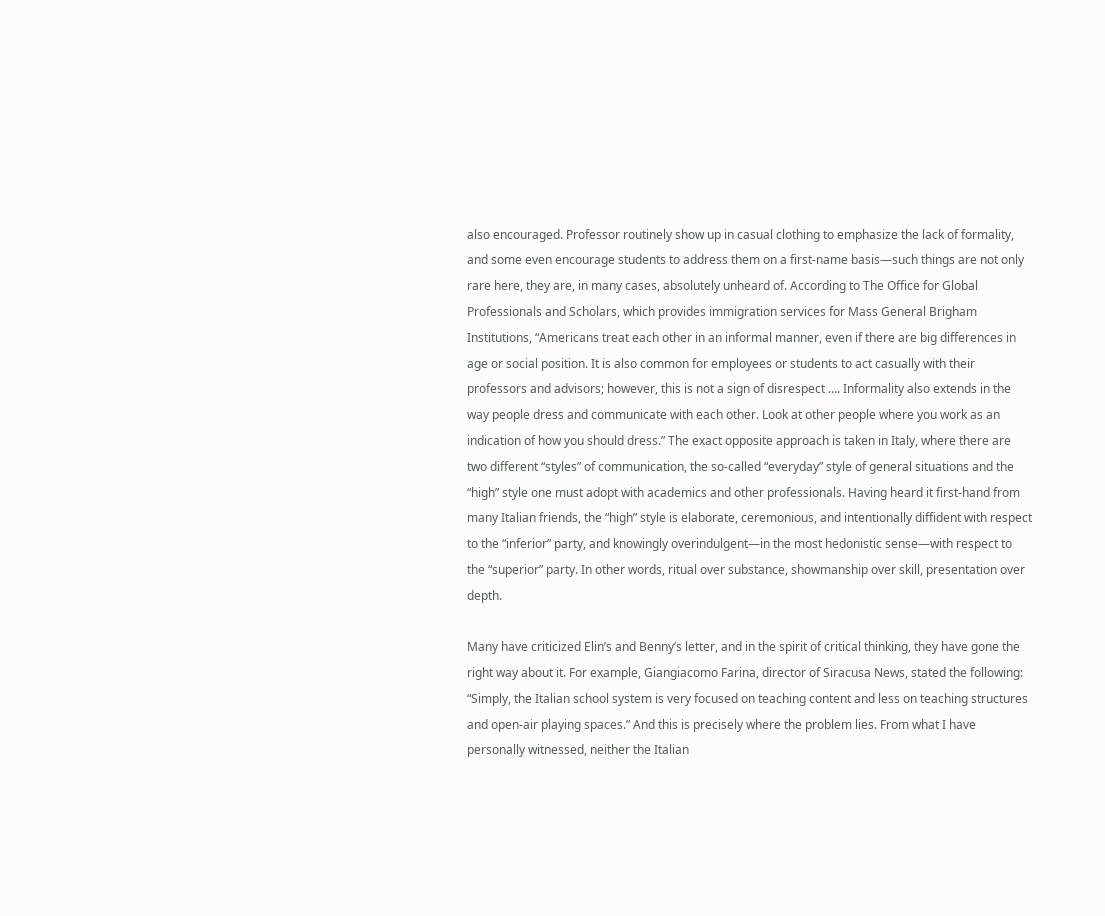also encouraged. Professor routinely show up in casual clothing to emphasize the lack of formality, and some even encourage students to address them on a first-name basis—such things are not only rare here, they are, in many cases, absolutely unheard of. According to The Office for Global Professionals and Scholars, which provides immigration services for Mass General Brigham Institutions, “Americans treat each other in an informal manner, even if there are big differences in age or social position. It is also common for employees or students to act casually with their professors and advisors; however, this is not a sign of disrespect …. Informality also extends in the way people dress and communicate with each other. Look at other people where you work as an indication of how you should dress.” The exact opposite approach is taken in Italy, where there are two different “styles” of communication, the so-called “everyday” style of general situations and the “high” style one must adopt with academics and other professionals. Having heard it first-hand from many Italian friends, the “high” style is elaborate, ceremonious, and intentionally diffident with respect to the “inferior” party, and knowingly overindulgent—in the most hedonistic sense—with respect to the “superior” party. In other words, ritual over substance, showmanship over skill, presentation over depth.

Many have criticized Elin’s and Benny’s letter, and in the spirit of critical thinking, they have gone the right way about it. For example, Giangiacomo Farina, director of Siracusa News, stated the following: “Simply, the Italian school system is very focused on teaching content and less on teaching structures and open-air playing spaces.” And this is precisely where the problem lies. From what I have personally witnessed, neither the Italian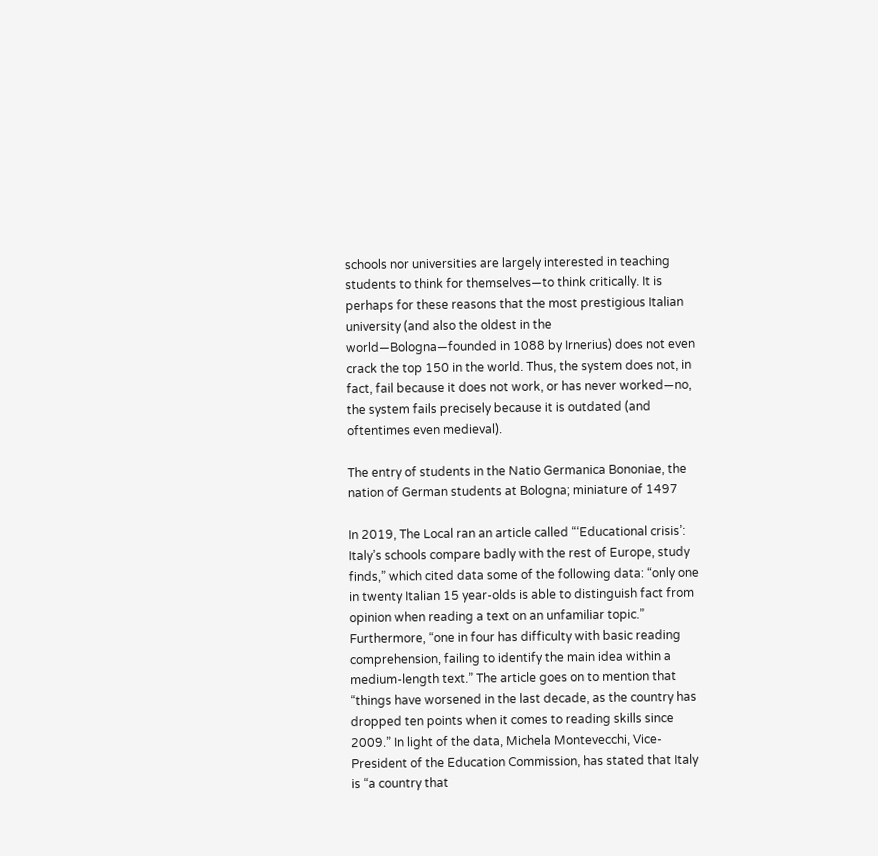schools nor universities are largely interested in teaching students to think for themselves—to think critically. It is perhaps for these reasons that the most prestigious Italian university (and also the oldest in the world—Bologna—founded in 1088 by Irnerius) does not even crack the top 150 in the world. Thus, the system does not, in fact, fail because it does not work, or has never worked—no, the system fails precisely because it is outdated (and oftentimes even medieval).

The entry of students in the Natio Germanica Bononiae, the nation of German students at Bologna; miniature of 1497

In 2019, The Local ran an article called “‘Educational crisis’: Italy’s schools compare badly with the rest of Europe, study finds,” which cited data some of the following data: “only one in twenty Italian 15 year-olds is able to distinguish fact from opinion when reading a text on an unfamiliar topic.” Furthermore, “one in four has difficulty with basic reading comprehension, failing to identify the main idea within a medium-length text.” The article goes on to mention that “things have worsened in the last decade, as the country has dropped ten points when it comes to reading skills since 2009.” In light of the data, Michela Montevecchi, Vice-President of the Education Commission, has stated that Italy is “a country that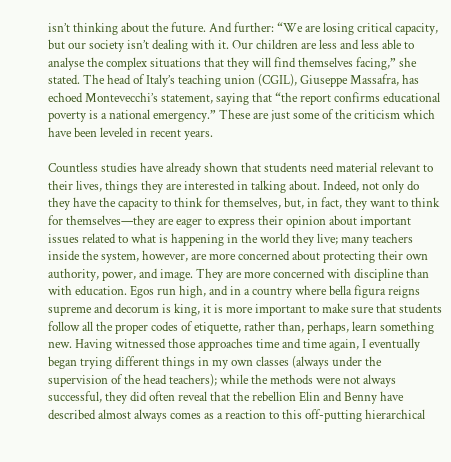isn’t thinking about the future. And further: “We are losing critical capacity, but our society isn’t dealing with it. Our children are less and less able to analyse the complex situations that they will find themselves facing,” she stated. The head of Italy’s teaching union (CGIL), Giuseppe Massafra, has echoed Montevecchi’s statement, saying that “the report confirms educational poverty is a national emergency.” These are just some of the criticism which have been leveled in recent years.

Countless studies have already shown that students need material relevant to their lives, things they are interested in talking about. Indeed, not only do they have the capacity to think for themselves, but, in fact, they want to think for themselves—they are eager to express their opinion about important issues related to what is happening in the world they live; many teachers inside the system, however, are more concerned about protecting their own authority, power, and image. They are more concerned with discipline than with education. Egos run high, and in a country where bella figura reigns supreme and decorum is king, it is more important to make sure that students follow all the proper codes of etiquette, rather than, perhaps, learn something new. Having witnessed those approaches time and time again, I eventually began trying different things in my own classes (always under the supervision of the head teachers); while the methods were not always successful, they did often reveal that the rebellion Elin and Benny have described almost always comes as a reaction to this off-putting hierarchical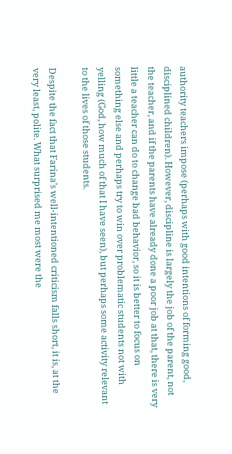authority teachers impose (perhaps with good intentions of forming good, disciplined children). However, discipline is largely the job of the parent, not the teacher, and if the parents have already done a poor job at that, there is very little a teacher can do to change bad behavior, so it is better to focus on something else and perhaps try to win over problematic students not with yelling (God, how much of that I have seen), but perhaps some activity relevant to the lives of those students.

Despite the fact that Farina’s well-intentioned criticism falls short, it is, at the very least, polite. What surprised me most were the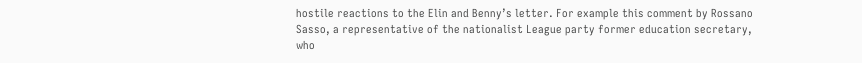hostile reactions to the Elin and Benny’s letter. For example this comment by Rossano Sasso, a representative of the nationalist League party former education secretary, who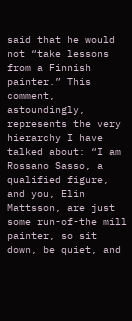said that he would not “take lessons from a Finnish painter.” This comment, astoundingly, represents the very hierarchy I have talked about: “I am Rossano Sasso, a qualified figure, and you, Elin Mattsson, are just some run-of-the mill painter, so sit down, be quiet, and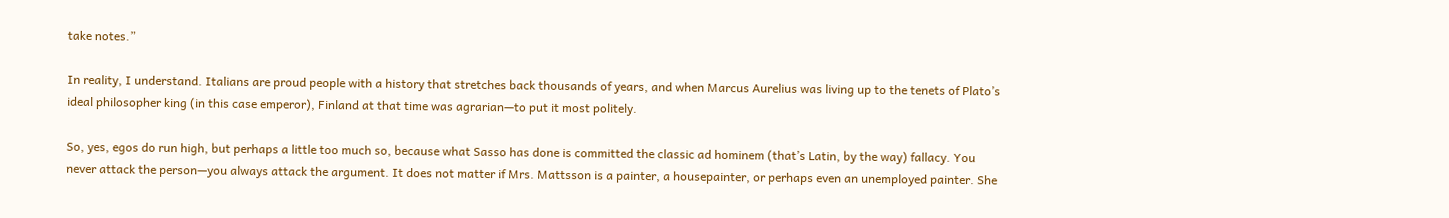take notes.”

In reality, I understand. Italians are proud people with a history that stretches back thousands of years, and when Marcus Aurelius was living up to the tenets of Plato’s ideal philosopher king (in this case emperor), Finland at that time was agrarian—to put it most politely.

So, yes, egos do run high, but perhaps a little too much so, because what Sasso has done is committed the classic ad hominem (that’s Latin, by the way) fallacy. You never attack the person—you always attack the argument. It does not matter if Mrs. Mattsson is a painter, a housepainter, or perhaps even an unemployed painter. She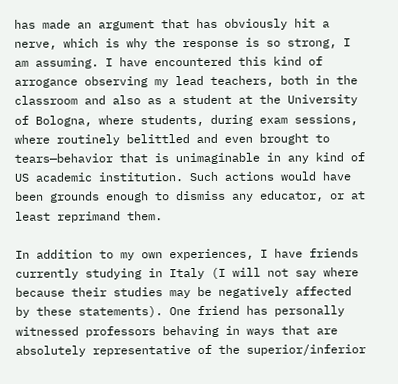has made an argument that has obviously hit a nerve, which is why the response is so strong, I am assuming. I have encountered this kind of arrogance observing my lead teachers, both in the classroom and also as a student at the University of Bologna, where students, during exam sessions, where routinely belittled and even brought to tears—behavior that is unimaginable in any kind of US academic institution. Such actions would have been grounds enough to dismiss any educator, or at least reprimand them.

In addition to my own experiences, I have friends currently studying in Italy (I will not say where because their studies may be negatively affected by these statements). One friend has personally witnessed professors behaving in ways that are absolutely representative of the superior/inferior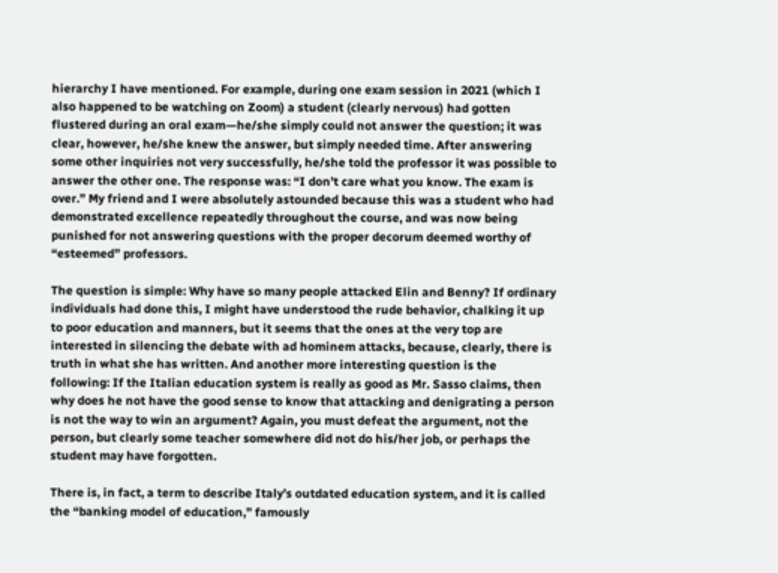hierarchy I have mentioned. For example, during one exam session in 2021 (which I also happened to be watching on Zoom) a student (clearly nervous) had gotten flustered during an oral exam—he/she simply could not answer the question; it was clear, however, he/she knew the answer, but simply needed time. After answering some other inquiries not very successfully, he/she told the professor it was possible to answer the other one. The response was: “I don’t care what you know. The exam is over.” My friend and I were absolutely astounded because this was a student who had demonstrated excellence repeatedly throughout the course, and was now being punished for not answering questions with the proper decorum deemed worthy of “esteemed” professors.

The question is simple: Why have so many people attacked Elin and Benny? If ordinary individuals had done this, I might have understood the rude behavior, chalking it up to poor education and manners, but it seems that the ones at the very top are interested in silencing the debate with ad hominem attacks, because, clearly, there is truth in what she has written. And another more interesting question is the following: If the Italian education system is really as good as Mr. Sasso claims, then why does he not have the good sense to know that attacking and denigrating a person is not the way to win an argument? Again, you must defeat the argument, not the person, but clearly some teacher somewhere did not do his/her job, or perhaps the student may have forgotten.

There is, in fact, a term to describe Italy’s outdated education system, and it is called the “banking model of education,” famously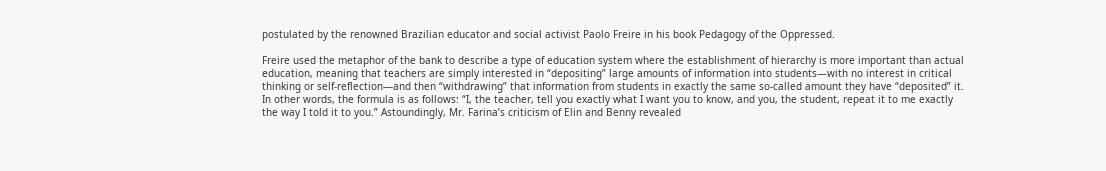postulated by the renowned Brazilian educator and social activist Paolo Freire in his book Pedagogy of the Oppressed.

Freire used the metaphor of the bank to describe a type of education system where the establishment of hierarchy is more important than actual education, meaning that teachers are simply interested in “depositing” large amounts of information into students—with no interest in critical thinking or self-reflection—and then “withdrawing” that information from students in exactly the same so-called amount they have “deposited” it. In other words, the formula is as follows: “I, the teacher, tell you exactly what I want you to know, and you, the student, repeat it to me exactly the way I told it to you.” Astoundingly, Mr. Farina’s criticism of Elin and Benny revealed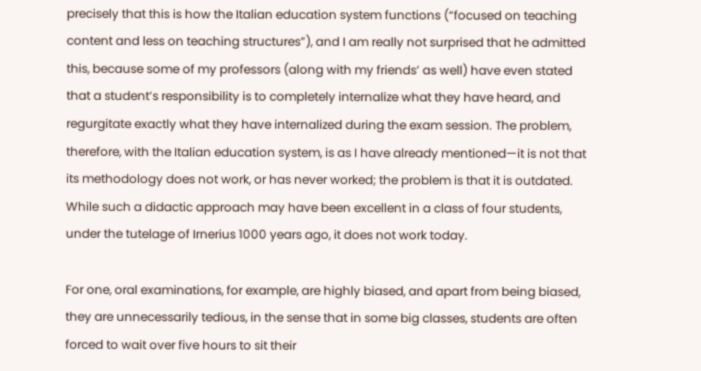precisely that this is how the Italian education system functions (“focused on teaching content and less on teaching structures”), and I am really not surprised that he admitted this, because some of my professors (along with my friends’ as well) have even stated that a student’s responsibility is to completely internalize what they have heard, and regurgitate exactly what they have internalized during the exam session. The problem, therefore, with the Italian education system, is as I have already mentioned—it is not that its methodology does not work, or has never worked; the problem is that it is outdated. While such a didactic approach may have been excellent in a class of four students, under the tutelage of Irnerius 1000 years ago, it does not work today.

For one, oral examinations, for example, are highly biased, and apart from being biased, they are unnecessarily tedious, in the sense that in some big classes, students are often forced to wait over five hours to sit their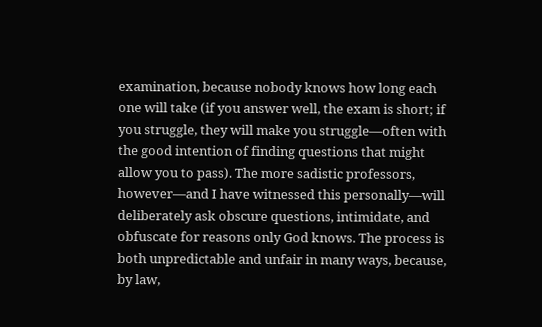examination, because nobody knows how long each one will take (if you answer well, the exam is short; if you struggle, they will make you struggle—often with the good intention of finding questions that might allow you to pass). The more sadistic professors, however—and I have witnessed this personally—will deliberately ask obscure questions, intimidate, and obfuscate for reasons only God knows. The process is both unpredictable and unfair in many ways, because, by law,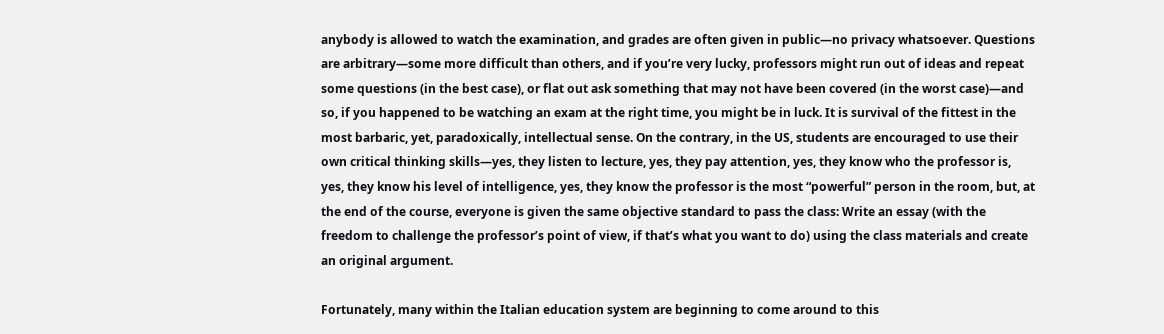anybody is allowed to watch the examination, and grades are often given in public—no privacy whatsoever. Questions are arbitrary—some more difficult than others, and if you’re very lucky, professors might run out of ideas and repeat some questions (in the best case), or flat out ask something that may not have been covered (in the worst case)—and so, if you happened to be watching an exam at the right time, you might be in luck. It is survival of the fittest in the most barbaric, yet, paradoxically, intellectual sense. On the contrary, in the US, students are encouraged to use their own critical thinking skills—yes, they listen to lecture, yes, they pay attention, yes, they know who the professor is, yes, they know his level of intelligence, yes, they know the professor is the most “powerful” person in the room, but, at the end of the course, everyone is given the same objective standard to pass the class: Write an essay (with the freedom to challenge the professor’s point of view, if that’s what you want to do) using the class materials and create an original argument.

Fortunately, many within the Italian education system are beginning to come around to this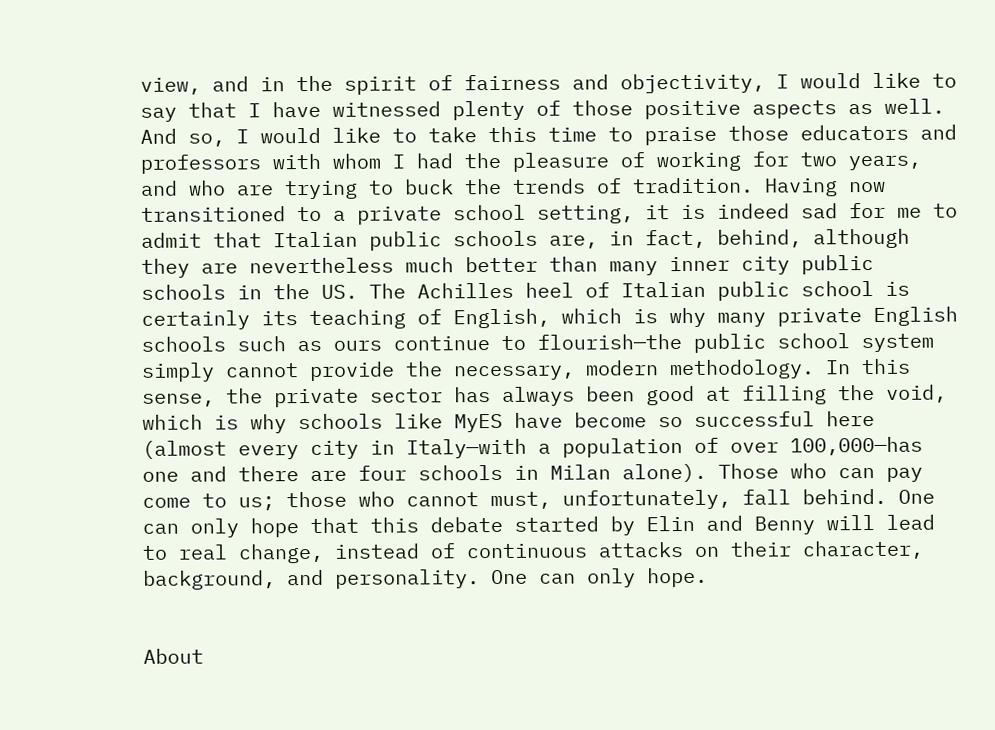view, and in the spirit of fairness and objectivity, I would like to say that I have witnessed plenty of those positive aspects as well. And so, I would like to take this time to praise those educators and professors with whom I had the pleasure of working for two years, and who are trying to buck the trends of tradition. Having now transitioned to a private school setting, it is indeed sad for me to admit that Italian public schools are, in fact, behind, although they are nevertheless much better than many inner city public schools in the US. The Achilles heel of Italian public school is certainly its teaching of English, which is why many private English schools such as ours continue to flourish—the public school system simply cannot provide the necessary, modern methodology. In this sense, the private sector has always been good at filling the void, which is why schools like MyES have become so successful here (almost every city in Italy—with a population of over 100,000—has one and there are four schools in Milan alone). Those who can pay come to us; those who cannot must, unfortunately, fall behind. One can only hope that this debate started by Elin and Benny will lead to real change, instead of continuous attacks on their character, background, and personality. One can only hope.


About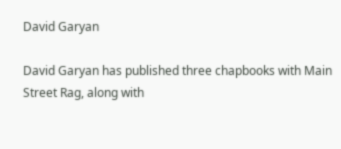David Garyan

David Garyan has published three chapbooks with Main Street Rag, along with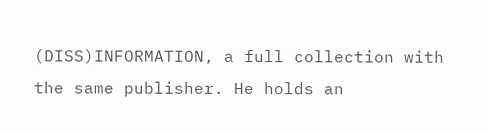(DISS)INFORMATION, a full collection with the same publisher. He holds an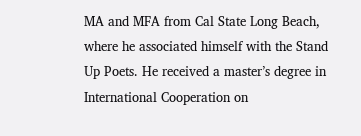MA and MFA from Cal State Long Beach, where he associated himself with the Stand Up Poets. He received a master’s degree in International Cooperation on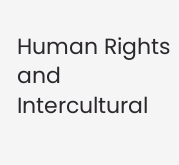Human Rights and Intercultural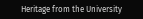Heritage from the University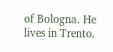of Bologna. He lives in Trento.